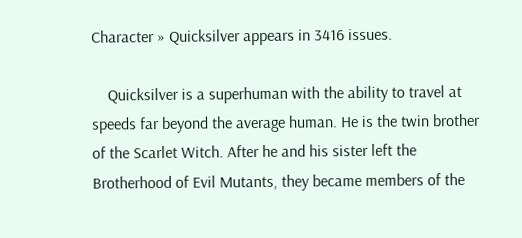Character » Quicksilver appears in 3416 issues.

    Quicksilver is a superhuman with the ability to travel at speeds far beyond the average human. He is the twin brother of the Scarlet Witch. After he and his sister left the Brotherhood of Evil Mutants, they became members of the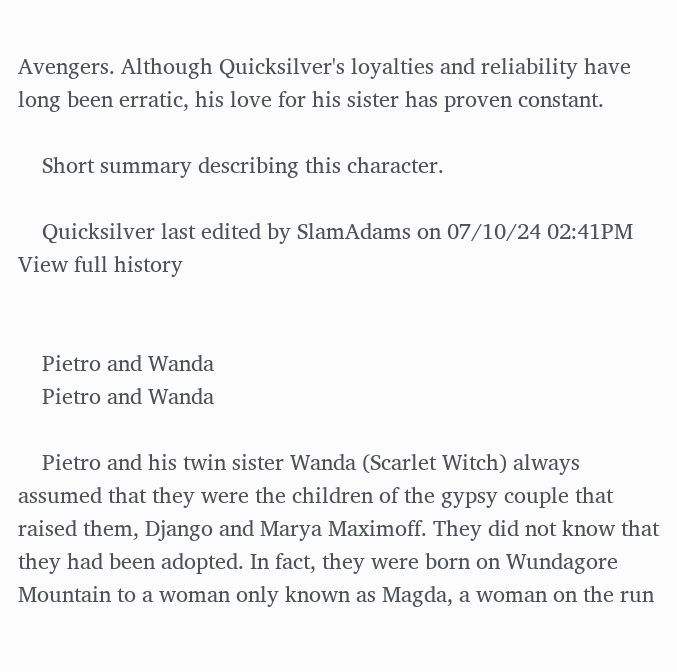Avengers. Although Quicksilver's loyalties and reliability have long been erratic, his love for his sister has proven constant.

    Short summary describing this character.

    Quicksilver last edited by SlamAdams on 07/10/24 02:41PM View full history


    Pietro and Wanda
    Pietro and Wanda

    Pietro and his twin sister Wanda (Scarlet Witch) always assumed that they were the children of the gypsy couple that raised them, Django and Marya Maximoff. They did not know that they had been adopted. In fact, they were born on Wundagore Mountain to a woman only known as Magda, a woman on the run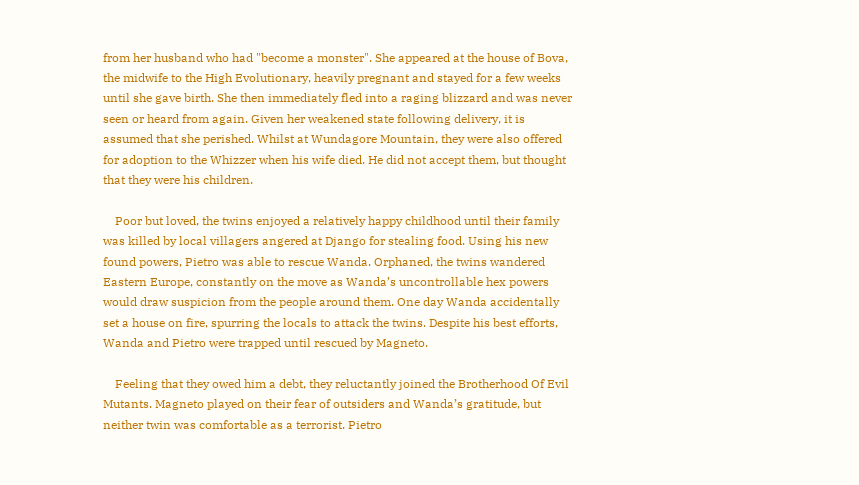from her husband who had "become a monster". She appeared at the house of Bova, the midwife to the High Evolutionary, heavily pregnant and stayed for a few weeks until she gave birth. She then immediately fled into a raging blizzard and was never seen or heard from again. Given her weakened state following delivery, it is assumed that she perished. Whilst at Wundagore Mountain, they were also offered for adoption to the Whizzer when his wife died. He did not accept them, but thought that they were his children.

    Poor but loved, the twins enjoyed a relatively happy childhood until their family was killed by local villagers angered at Django for stealing food. Using his new found powers, Pietro was able to rescue Wanda. Orphaned, the twins wandered Eastern Europe, constantly on the move as Wanda’s uncontrollable hex powers would draw suspicion from the people around them. One day Wanda accidentally set a house on fire, spurring the locals to attack the twins. Despite his best efforts, Wanda and Pietro were trapped until rescued by Magneto.

    Feeling that they owed him a debt, they reluctantly joined the Brotherhood Of Evil Mutants. Magneto played on their fear of outsiders and Wanda’s gratitude, but neither twin was comfortable as a terrorist. Pietro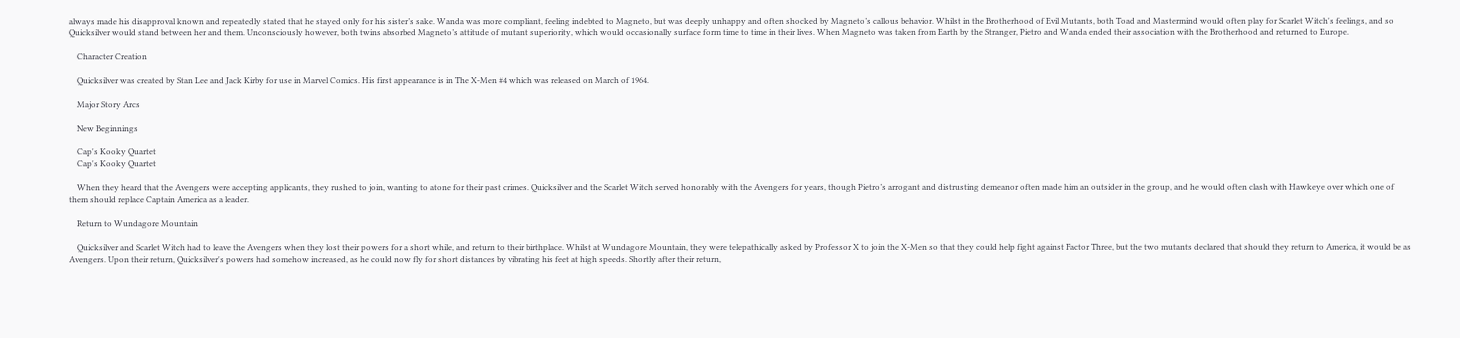always made his disapproval known and repeatedly stated that he stayed only for his sister’s sake. Wanda was more compliant, feeling indebted to Magneto, but was deeply unhappy and often shocked by Magneto’s callous behavior. Whilst in the Brotherhood of Evil Mutants, both Toad and Mastermind would often play for Scarlet Witch's feelings, and so Quicksilver would stand between her and them. Unconsciously however, both twins absorbed Magneto’s attitude of mutant superiority, which would occasionally surface form time to time in their lives. When Magneto was taken from Earth by the Stranger, Pietro and Wanda ended their association with the Brotherhood and returned to Europe.

    Character Creation

    Quicksilver was created by Stan Lee and Jack Kirby for use in Marvel Comics. His first appearance is in The X-Men #4 which was released on March of 1964.

    Major Story Arcs

    New Beginnings

    Cap's Kooky Quartet
    Cap's Kooky Quartet

    When they heard that the Avengers were accepting applicants, they rushed to join, wanting to atone for their past crimes. Quicksilver and the Scarlet Witch served honorably with the Avengers for years, though Pietro’s arrogant and distrusting demeanor often made him an outsider in the group, and he would often clash with Hawkeye over which one of them should replace Captain America as a leader.

    Return to Wundagore Mountain

    Quicksilver and Scarlet Witch had to leave the Avengers when they lost their powers for a short while, and return to their birthplace. Whilst at Wundagore Mountain, they were telepathically asked by Professor X to join the X-Men so that they could help fight against Factor Three, but the two mutants declared that should they return to America, it would be as Avengers. Upon their return, Quicksilver's powers had somehow increased, as he could now fly for short distances by vibrating his feet at high speeds. Shortly after their return,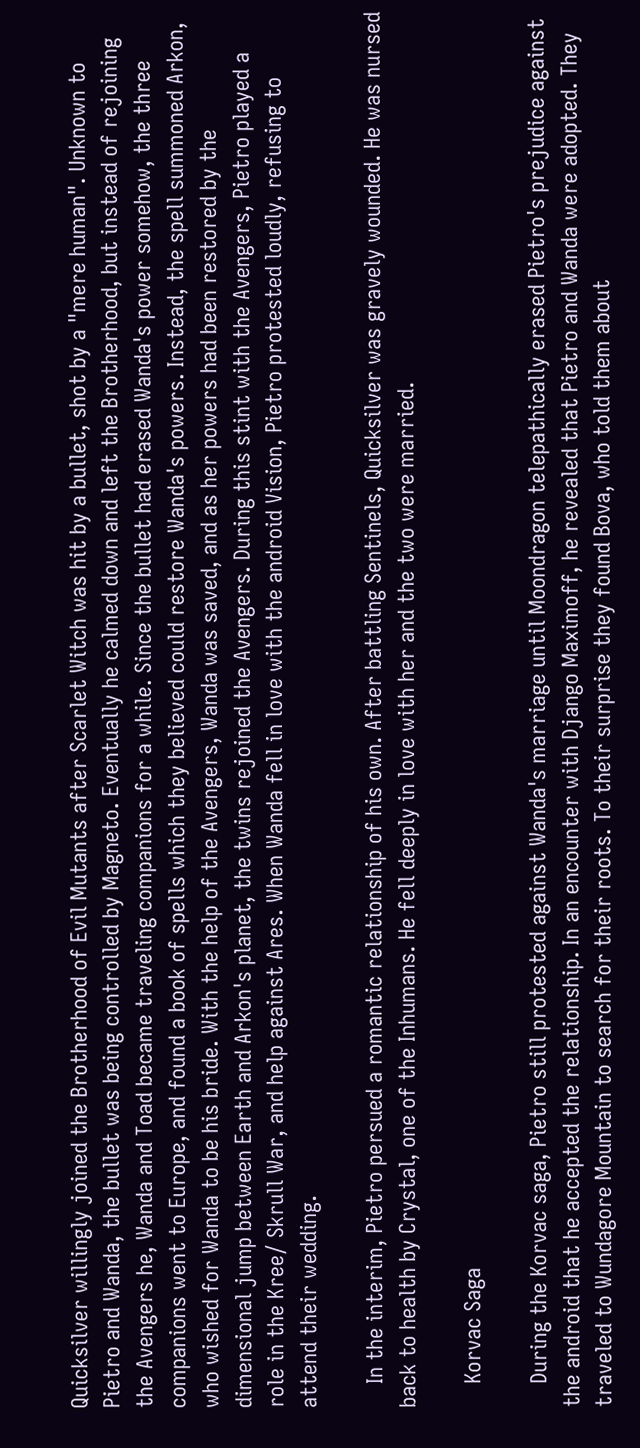Quicksilver willingly joined the Brotherhood of Evil Mutants after Scarlet Witch was hit by a bullet, shot by a "mere human". Unknown to Pietro and Wanda, the bullet was being controlled by Magneto. Eventually he calmed down and left the Brotherhood, but instead of rejoining the Avengers he, Wanda and Toad became traveling companions for a while. Since the bullet had erased Wanda's power somehow, the three companions went to Europe, and found a book of spells which they believed could restore Wanda's powers. Instead, the spell summoned Arkon, who wished for Wanda to be his bride. With the help of the Avengers, Wanda was saved, and as her powers had been restored by the dimensional jump between Earth and Arkon's planet, the twins rejoined the Avengers. During this stint with the Avengers, Pietro played a role in the Kree/ Skrull War, and help against Ares. When Wanda fell in love with the android Vision, Pietro protested loudly, refusing to attend their wedding.

    In the interim, Pietro persued a romantic relationship of his own. After battling Sentinels, Quicksilver was gravely wounded. He was nursed back to health by Crystal, one of the Inhumans. He fell deeply in love with her and the two were married.

    Korvac Saga

    During the Korvac saga, Pietro still protested against Wanda's marriage until Moondragon telepathically erased Pietro's prejudice against the android that he accepted the relationship. In an encounter with Django Maximoff, he revealed that Pietro and Wanda were adopted. They traveled to Wundagore Mountain to search for their roots. To their surprise they found Bova, who told them about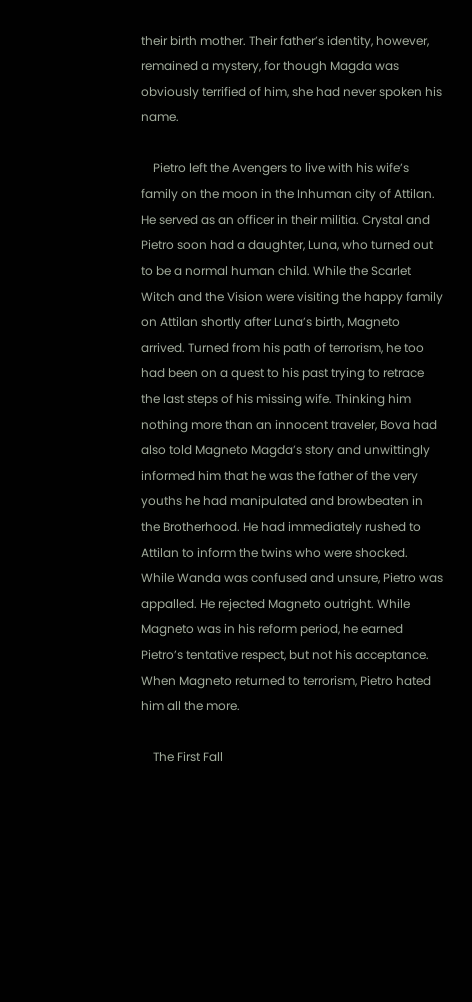their birth mother. Their father’s identity, however, remained a mystery, for though Magda was obviously terrified of him, she had never spoken his name.

    Pietro left the Avengers to live with his wife’s family on the moon in the Inhuman city of Attilan. He served as an officer in their militia. Crystal and Pietro soon had a daughter, Luna, who turned out to be a normal human child. While the Scarlet Witch and the Vision were visiting the happy family on Attilan shortly after Luna’s birth, Magneto arrived. Turned from his path of terrorism, he too had been on a quest to his past trying to retrace the last steps of his missing wife. Thinking him nothing more than an innocent traveler, Bova had also told Magneto Magda’s story and unwittingly informed him that he was the father of the very youths he had manipulated and browbeaten in the Brotherhood. He had immediately rushed to Attilan to inform the twins who were shocked. While Wanda was confused and unsure, Pietro was appalled. He rejected Magneto outright. While Magneto was in his reform period, he earned Pietro’s tentative respect, but not his acceptance. When Magneto returned to terrorism, Pietro hated him all the more.

    The First Fall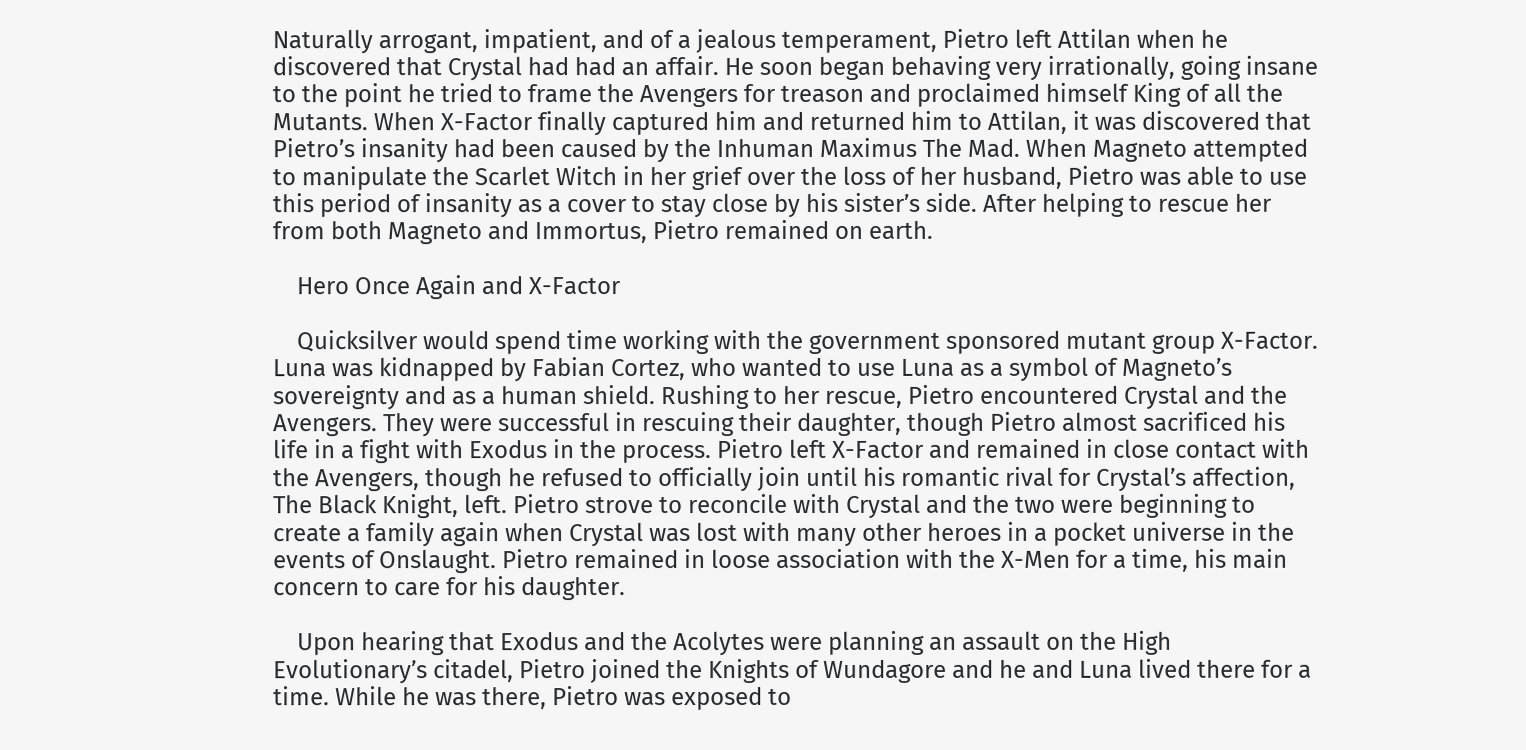Naturally arrogant, impatient, and of a jealous temperament, Pietro left Attilan when he discovered that Crystal had had an affair. He soon began behaving very irrationally, going insane to the point he tried to frame the Avengers for treason and proclaimed himself King of all the Mutants. When X-Factor finally captured him and returned him to Attilan, it was discovered that Pietro’s insanity had been caused by the Inhuman Maximus The Mad. When Magneto attempted to manipulate the Scarlet Witch in her grief over the loss of her husband, Pietro was able to use this period of insanity as a cover to stay close by his sister’s side. After helping to rescue her from both Magneto and Immortus, Pietro remained on earth.

    Hero Once Again and X-Factor

    Quicksilver would spend time working with the government sponsored mutant group X-Factor. Luna was kidnapped by Fabian Cortez, who wanted to use Luna as a symbol of Magneto’s sovereignty and as a human shield. Rushing to her rescue, Pietro encountered Crystal and the Avengers. They were successful in rescuing their daughter, though Pietro almost sacrificed his life in a fight with Exodus in the process. Pietro left X-Factor and remained in close contact with the Avengers, though he refused to officially join until his romantic rival for Crystal’s affection, The Black Knight, left. Pietro strove to reconcile with Crystal and the two were beginning to create a family again when Crystal was lost with many other heroes in a pocket universe in the events of Onslaught. Pietro remained in loose association with the X-Men for a time, his main concern to care for his daughter.

    Upon hearing that Exodus and the Acolytes were planning an assault on the High Evolutionary’s citadel, Pietro joined the Knights of Wundagore and he and Luna lived there for a time. While he was there, Pietro was exposed to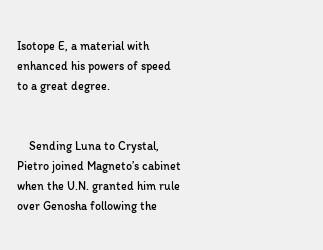Isotope E, a material with enhanced his powers of speed to a great degree.


    Sending Luna to Crystal, Pietro joined Magneto’s cabinet when the U.N. granted him rule over Genosha following the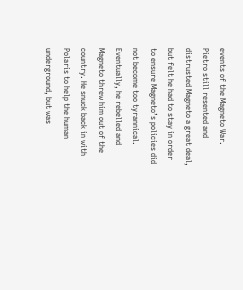events of the Magneto War. Pietro still resented and distrusted Magneto a great deal, but felt he had to stay in order to ensure Magneto’s policies did not become too tyrannical. Eventually, he rebelled and Magneto threw him out of the country. He snuck back in with Polaris to help the human underground, but was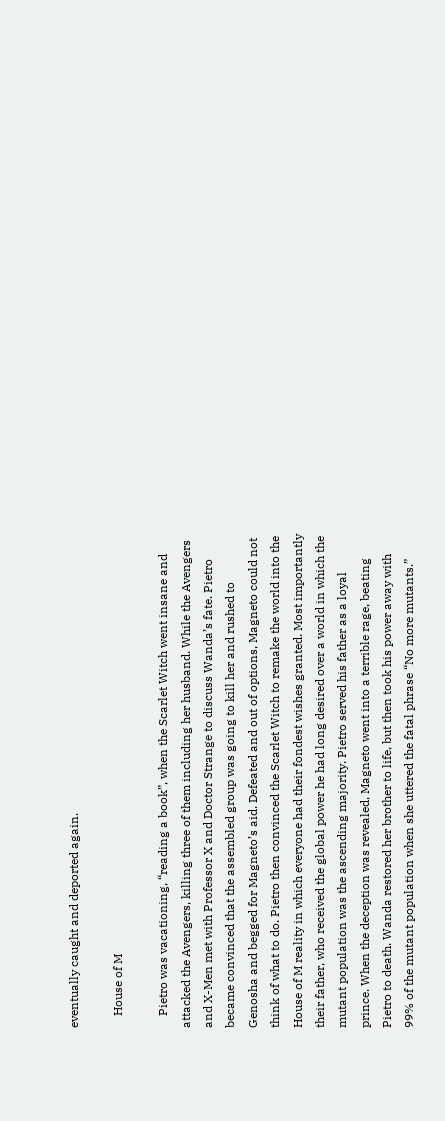eventually caught and deported again.

    House of M

    Pietro was vacationing, “reading a book”, when the Scarlet Witch went insane and attacked the Avengers, killing three of them including her husband. While the Avengers and X-Men met with Professor X and Doctor Strange to discuss Wanda’s fate. Pietro became convinced that the assembled group was going to kill her and rushed to Genosha and begged for Magneto’s aid. Defeated and out of options, Magneto could not think of what to do. Pietro then convinced the Scarlet Witch to remake the world into the House of M reality in which everyone had their fondest wishes granted. Most importantly their father, who received the global power he had long desired over a world in which the mutant population was the ascending majority. Pietro served his father as a loyal prince. When the deception was revealed, Magneto went into a terrible rage, beating Pietro to death. Wanda restored her brother to life, but then took his power away with 99% of the mutant population when she uttered the fatal phrase “No more mutants.”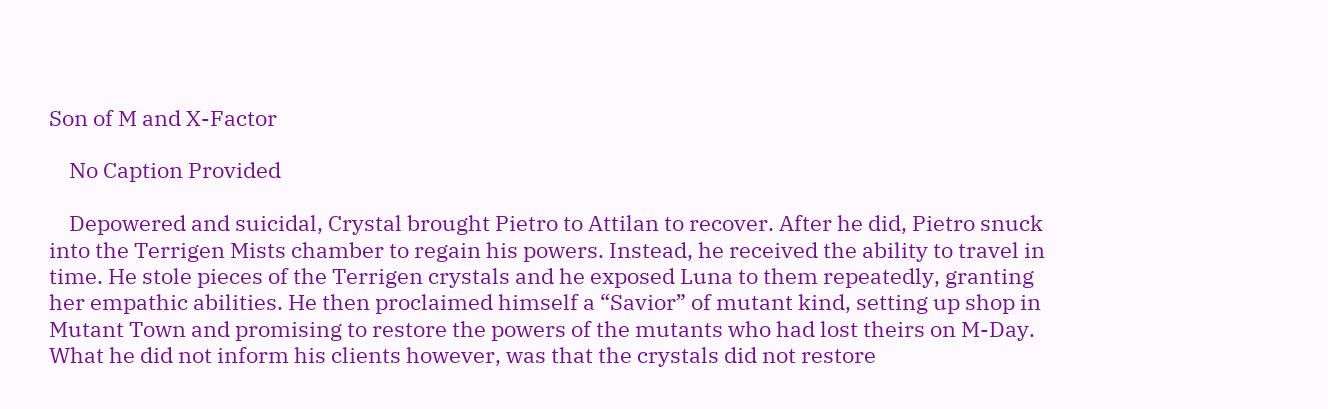Son of M and X-Factor

    No Caption Provided

    Depowered and suicidal, Crystal brought Pietro to Attilan to recover. After he did, Pietro snuck into the Terrigen Mists chamber to regain his powers. Instead, he received the ability to travel in time. He stole pieces of the Terrigen crystals and he exposed Luna to them repeatedly, granting her empathic abilities. He then proclaimed himself a “Savior” of mutant kind, setting up shop in Mutant Town and promising to restore the powers of the mutants who had lost theirs on M-Day. What he did not inform his clients however, was that the crystals did not restore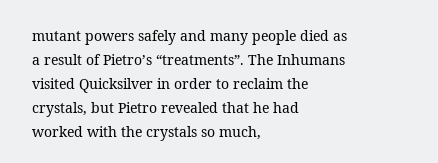mutant powers safely and many people died as a result of Pietro’s “treatments”. The Inhumans visited Quicksilver in order to reclaim the crystals, but Pietro revealed that he had worked with the crystals so much,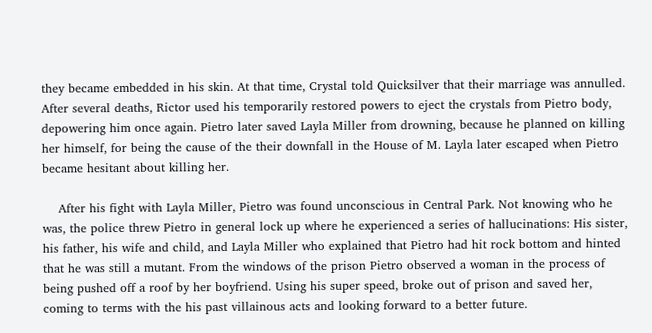they became embedded in his skin. At that time, Crystal told Quicksilver that their marriage was annulled. After several deaths, Rictor used his temporarily restored powers to eject the crystals from Pietro body, depowering him once again. Pietro later saved Layla Miller from drowning, because he planned on killing her himself, for being the cause of the their downfall in the House of M. Layla later escaped when Pietro became hesitant about killing her.

    After his fight with Layla Miller, Pietro was found unconscious in Central Park. Not knowing who he was, the police threw Pietro in general lock up where he experienced a series of hallucinations: His sister, his father, his wife and child, and Layla Miller who explained that Pietro had hit rock bottom and hinted that he was still a mutant. From the windows of the prison Pietro observed a woman in the process of being pushed off a roof by her boyfriend. Using his super speed, broke out of prison and saved her, coming to terms with the his past villainous acts and looking forward to a better future.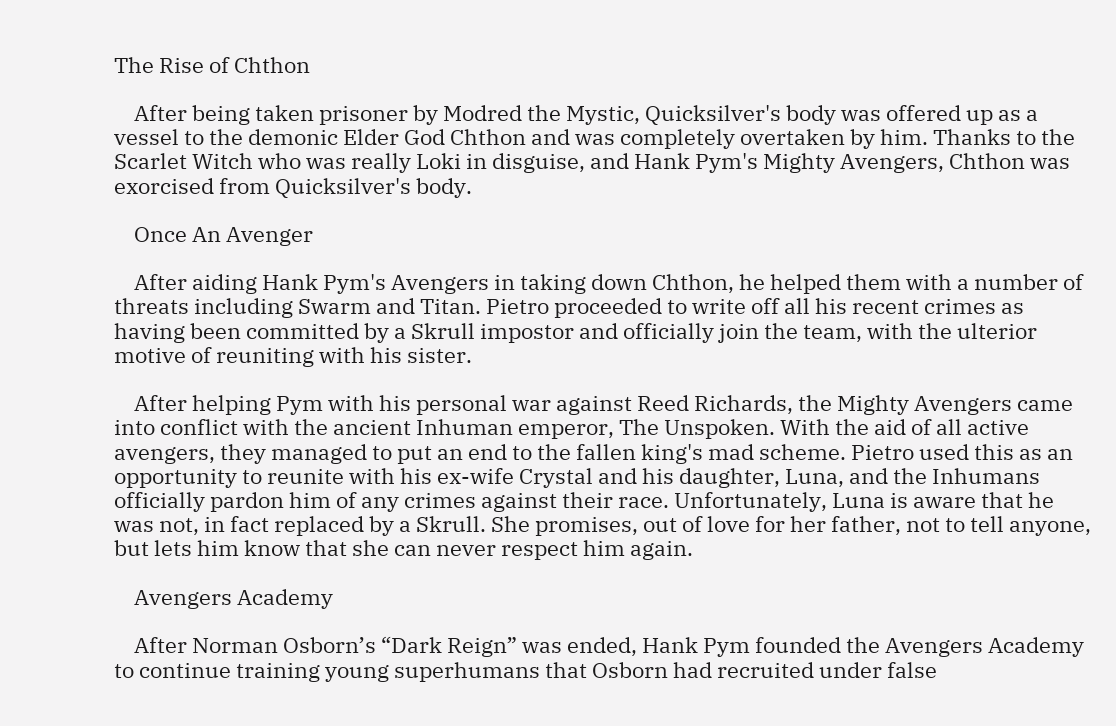The Rise of Chthon

    After being taken prisoner by Modred the Mystic, Quicksilver's body was offered up as a vessel to the demonic Elder God Chthon and was completely overtaken by him. Thanks to the Scarlet Witch who was really Loki in disguise, and Hank Pym's Mighty Avengers, Chthon was exorcised from Quicksilver's body.

    Once An Avenger

    After aiding Hank Pym's Avengers in taking down Chthon, he helped them with a number of threats including Swarm and Titan. Pietro proceeded to write off all his recent crimes as having been committed by a Skrull impostor and officially join the team, with the ulterior motive of reuniting with his sister.

    After helping Pym with his personal war against Reed Richards, the Mighty Avengers came into conflict with the ancient Inhuman emperor, The Unspoken. With the aid of all active avengers, they managed to put an end to the fallen king's mad scheme. Pietro used this as an opportunity to reunite with his ex-wife Crystal and his daughter, Luna, and the Inhumans officially pardon him of any crimes against their race. Unfortunately, Luna is aware that he was not, in fact replaced by a Skrull. She promises, out of love for her father, not to tell anyone, but lets him know that she can never respect him again.

    Avengers Academy

    After Norman Osborn’s “Dark Reign” was ended, Hank Pym founded the Avengers Academy to continue training young superhumans that Osborn had recruited under false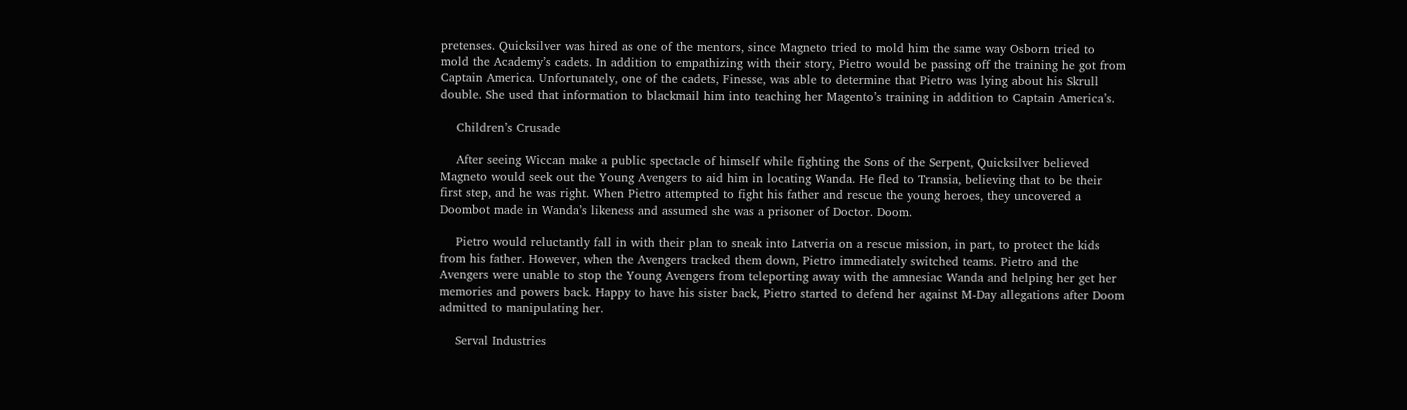pretenses. Quicksilver was hired as one of the mentors, since Magneto tried to mold him the same way Osborn tried to mold the Academy’s cadets. In addition to empathizing with their story, Pietro would be passing off the training he got from Captain America. Unfortunately, one of the cadets, Finesse, was able to determine that Pietro was lying about his Skrull double. She used that information to blackmail him into teaching her Magento’s training in addition to Captain America’s.

    Children’s Crusade

    After seeing Wiccan make a public spectacle of himself while fighting the Sons of the Serpent, Quicksilver believed Magneto would seek out the Young Avengers to aid him in locating Wanda. He fled to Transia, believing that to be their first step, and he was right. When Pietro attempted to fight his father and rescue the young heroes, they uncovered a Doombot made in Wanda’s likeness and assumed she was a prisoner of Doctor. Doom.

    Pietro would reluctantly fall in with their plan to sneak into Latveria on a rescue mission, in part, to protect the kids from his father. However, when the Avengers tracked them down, Pietro immediately switched teams. Pietro and the Avengers were unable to stop the Young Avengers from teleporting away with the amnesiac Wanda and helping her get her memories and powers back. Happy to have his sister back, Pietro started to defend her against M-Day allegations after Doom admitted to manipulating her.

    Serval Industries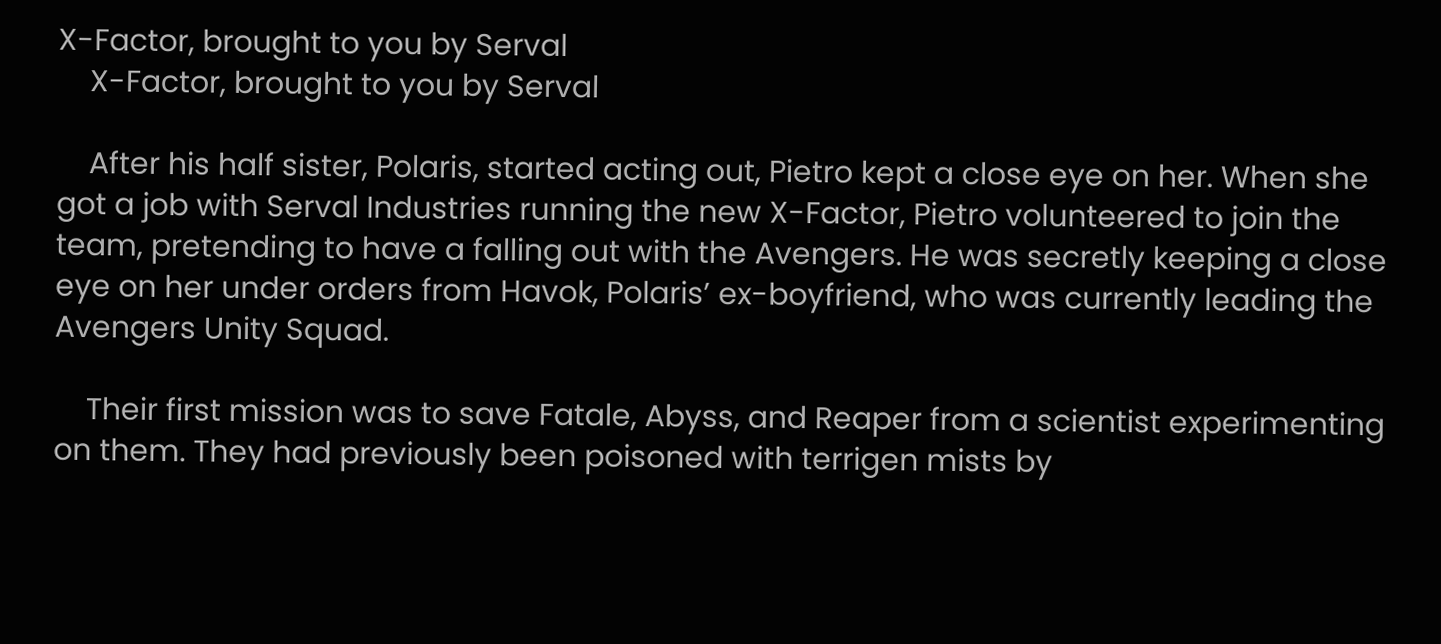X-Factor, brought to you by Serval
    X-Factor, brought to you by Serval

    After his half sister, Polaris, started acting out, Pietro kept a close eye on her. When she got a job with Serval Industries running the new X-Factor, Pietro volunteered to join the team, pretending to have a falling out with the Avengers. He was secretly keeping a close eye on her under orders from Havok, Polaris’ ex-boyfriend, who was currently leading the Avengers Unity Squad.

    Their first mission was to save Fatale, Abyss, and Reaper from a scientist experimenting on them. They had previously been poisoned with terrigen mists by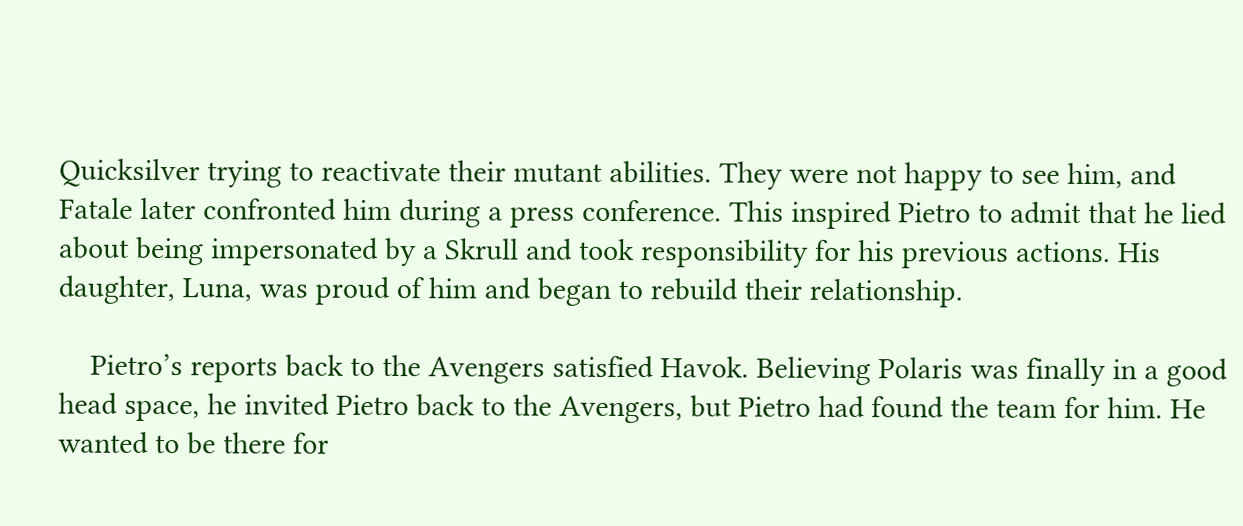Quicksilver trying to reactivate their mutant abilities. They were not happy to see him, and Fatale later confronted him during a press conference. This inspired Pietro to admit that he lied about being impersonated by a Skrull and took responsibility for his previous actions. His daughter, Luna, was proud of him and began to rebuild their relationship.

    Pietro’s reports back to the Avengers satisfied Havok. Believing Polaris was finally in a good head space, he invited Pietro back to the Avengers, but Pietro had found the team for him. He wanted to be there for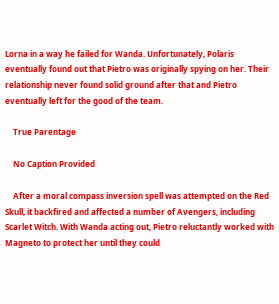Lorna in a way he failed for Wanda. Unfortunately, Polaris eventually found out that Pietro was originally spying on her. Their relationship never found solid ground after that and Pietro eventually left for the good of the team.

    True Parentage

    No Caption Provided

    After a moral compass inversion spell was attempted on the Red Skull, it backfired and affected a number of Avengers, including Scarlet Witch. With Wanda acting out, Pietro reluctantly worked with Magneto to protect her until they could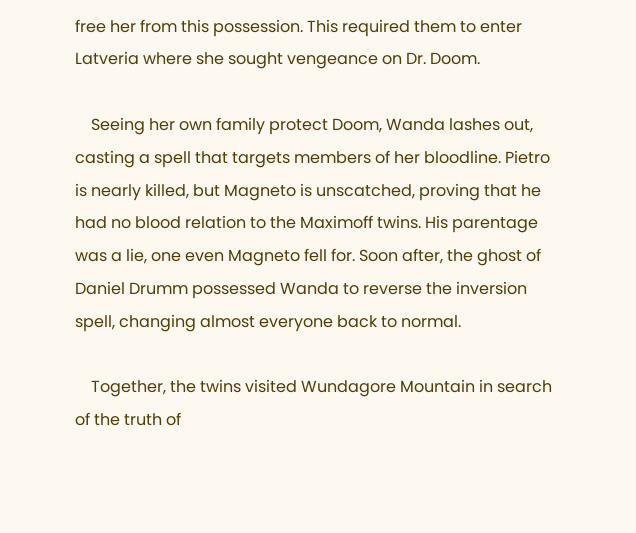free her from this possession. This required them to enter Latveria where she sought vengeance on Dr. Doom.

    Seeing her own family protect Doom, Wanda lashes out, casting a spell that targets members of her bloodline. Pietro is nearly killed, but Magneto is unscatched, proving that he had no blood relation to the Maximoff twins. His parentage was a lie, one even Magneto fell for. Soon after, the ghost of Daniel Drumm possessed Wanda to reverse the inversion spell, changing almost everyone back to normal.

    Together, the twins visited Wundagore Mountain in search of the truth of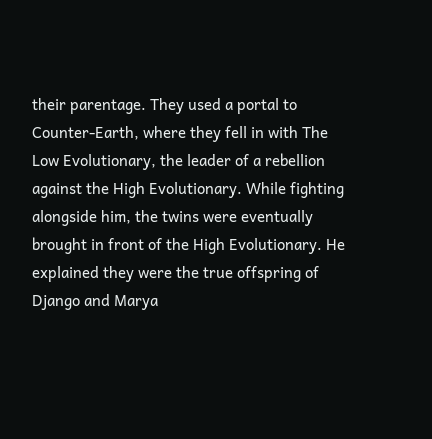their parentage. They used a portal to Counter-Earth, where they fell in with The Low Evolutionary, the leader of a rebellion against the High Evolutionary. While fighting alongside him, the twins were eventually brought in front of the High Evolutionary. He explained they were the true offspring of Django and Marya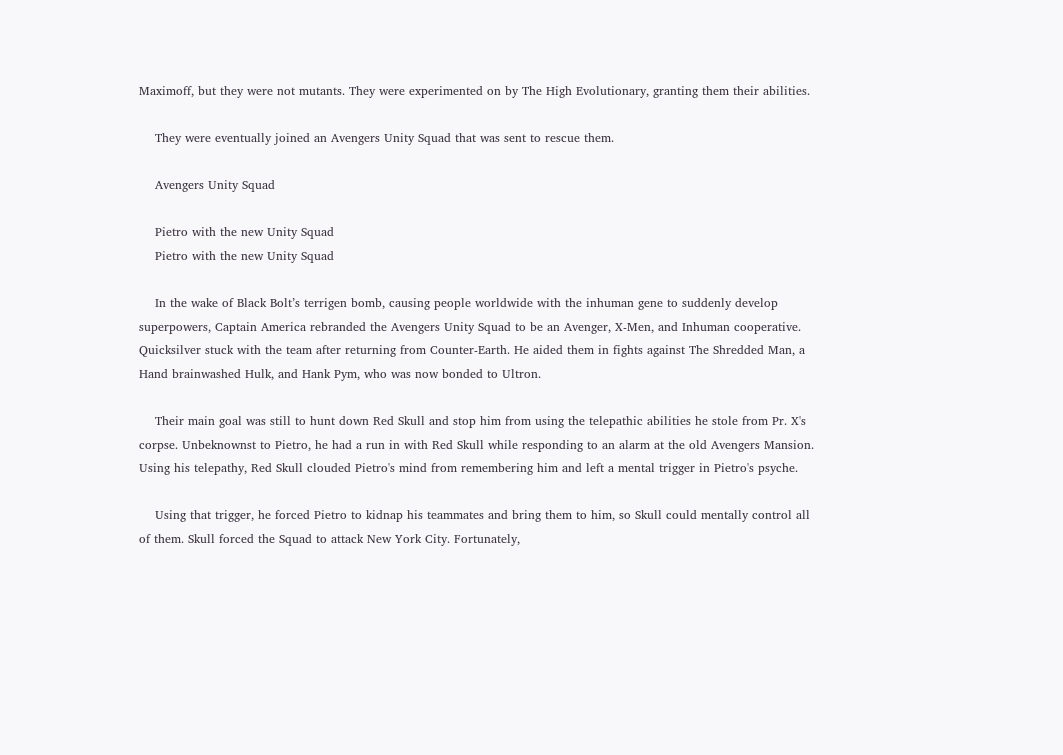Maximoff, but they were not mutants. They were experimented on by The High Evolutionary, granting them their abilities.

    They were eventually joined an Avengers Unity Squad that was sent to rescue them.

    Avengers Unity Squad

    Pietro with the new Unity Squad
    Pietro with the new Unity Squad

    In the wake of Black Bolt’s terrigen bomb, causing people worldwide with the inhuman gene to suddenly develop superpowers, Captain America rebranded the Avengers Unity Squad to be an Avenger, X-Men, and Inhuman cooperative. Quicksilver stuck with the team after returning from Counter-Earth. He aided them in fights against The Shredded Man, a Hand brainwashed Hulk, and Hank Pym, who was now bonded to Ultron.

    Their main goal was still to hunt down Red Skull and stop him from using the telepathic abilities he stole from Pr. X's corpse. Unbeknownst to Pietro, he had a run in with Red Skull while responding to an alarm at the old Avengers Mansion. Using his telepathy, Red Skull clouded Pietro's mind from remembering him and left a mental trigger in Pietro's psyche.

    Using that trigger, he forced Pietro to kidnap his teammates and bring them to him, so Skull could mentally control all of them. Skull forced the Squad to attack New York City. Fortunately,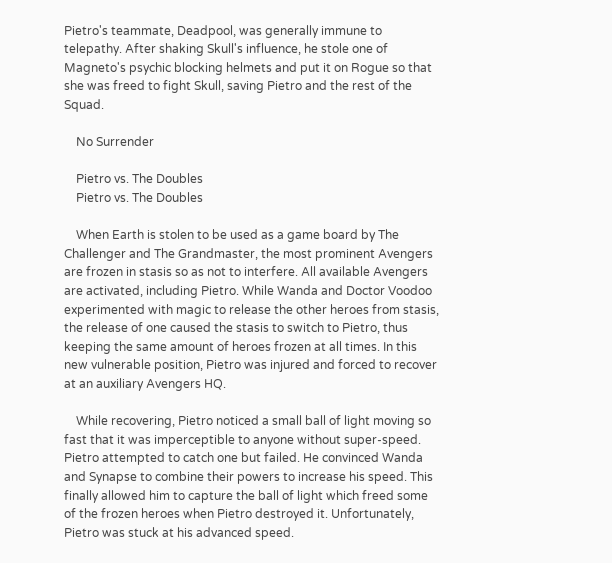Pietro's teammate, Deadpool, was generally immune to telepathy. After shaking Skull's influence, he stole one of Magneto's psychic blocking helmets and put it on Rogue so that she was freed to fight Skull, saving Pietro and the rest of the Squad.

    No Surrender

    Pietro vs. The Doubles
    Pietro vs. The Doubles

    When Earth is stolen to be used as a game board by The Challenger and The Grandmaster, the most prominent Avengers are frozen in stasis so as not to interfere. All available Avengers are activated, including Pietro. While Wanda and Doctor Voodoo experimented with magic to release the other heroes from stasis, the release of one caused the stasis to switch to Pietro, thus keeping the same amount of heroes frozen at all times. In this new vulnerable position, Pietro was injured and forced to recover at an auxiliary Avengers HQ.

    While recovering, Pietro noticed a small ball of light moving so fast that it was imperceptible to anyone without super-speed. Pietro attempted to catch one but failed. He convinced Wanda and Synapse to combine their powers to increase his speed. This finally allowed him to capture the ball of light which freed some of the frozen heroes when Pietro destroyed it. Unfortunately, Pietro was stuck at his advanced speed.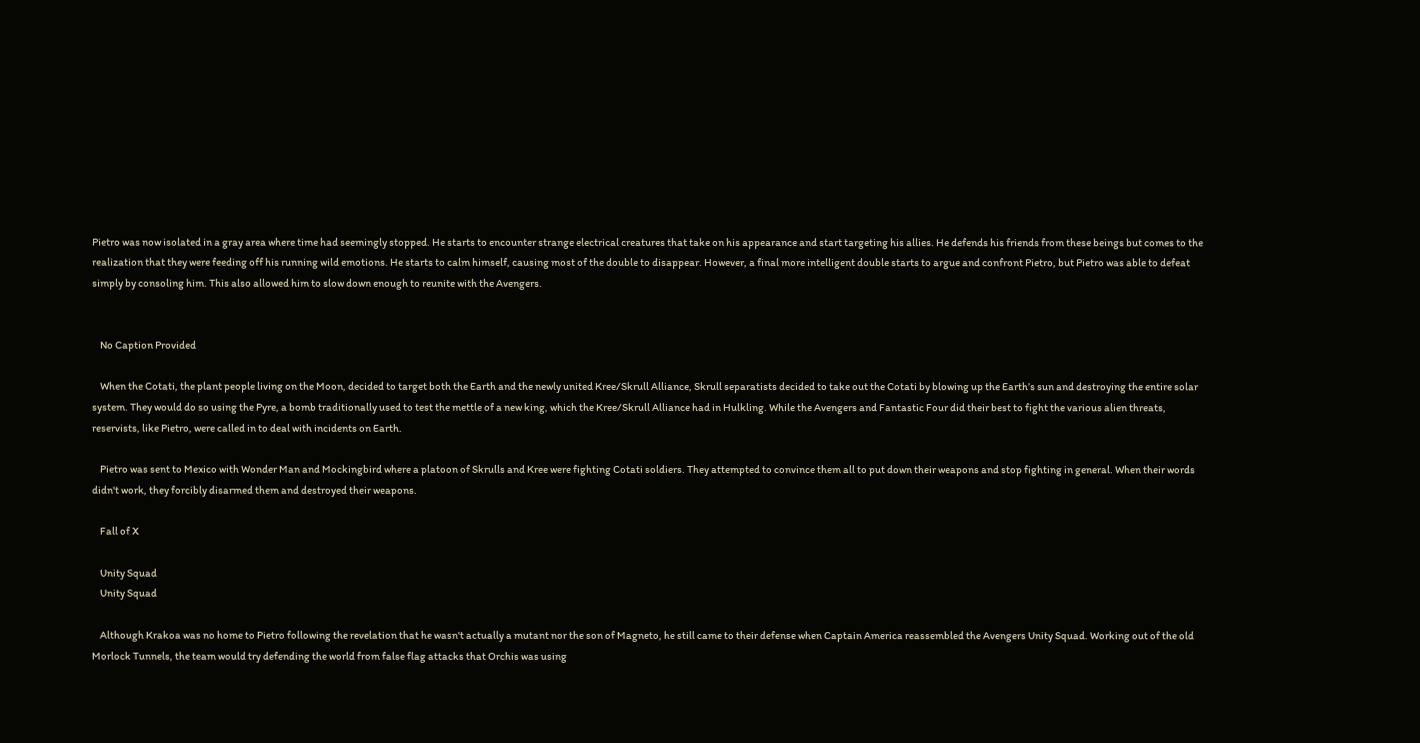Pietro was now isolated in a gray area where time had seemingly stopped. He starts to encounter strange electrical creatures that take on his appearance and start targeting his allies. He defends his friends from these beings but comes to the realization that they were feeding off his running wild emotions. He starts to calm himself, causing most of the double to disappear. However, a final more intelligent double starts to argue and confront Pietro, but Pietro was able to defeat simply by consoling him. This also allowed him to slow down enough to reunite with the Avengers.


    No Caption Provided

    When the Cotati, the plant people living on the Moon, decided to target both the Earth and the newly united Kree/Skrull Alliance, Skrull separatists decided to take out the Cotati by blowing up the Earth’s sun and destroying the entire solar system. They would do so using the Pyre, a bomb traditionally used to test the mettle of a new king, which the Kree/Skrull Alliance had in Hulkling. While the Avengers and Fantastic Four did their best to fight the various alien threats, reservists, like Pietro, were called in to deal with incidents on Earth.

    Pietro was sent to Mexico with Wonder Man and Mockingbird where a platoon of Skrulls and Kree were fighting Cotati soldiers. They attempted to convince them all to put down their weapons and stop fighting in general. When their words didn't work, they forcibly disarmed them and destroyed their weapons.

    Fall of X

    Unity Squad
    Unity Squad

    Although Krakoa was no home to Pietro following the revelation that he wasn't actually a mutant nor the son of Magneto, he still came to their defense when Captain America reassembled the Avengers Unity Squad. Working out of the old Morlock Tunnels, the team would try defending the world from false flag attacks that Orchis was using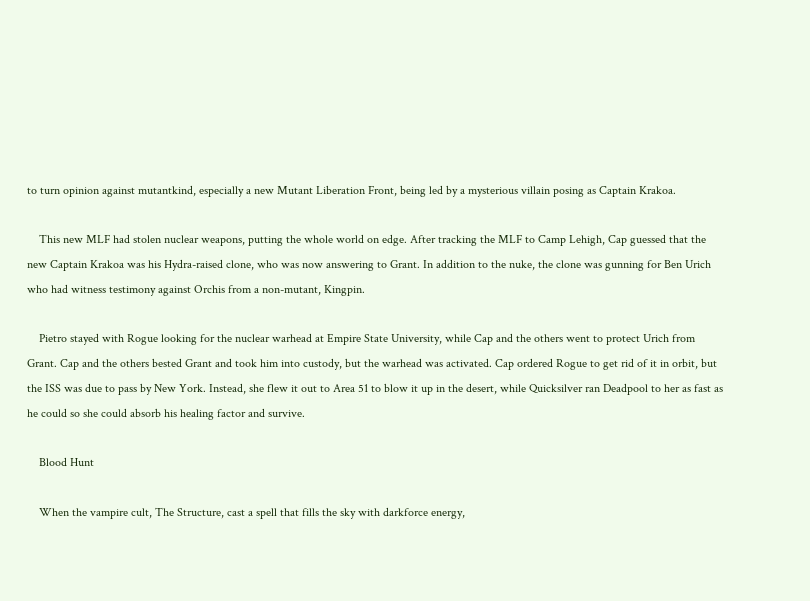to turn opinion against mutantkind, especially a new Mutant Liberation Front, being led by a mysterious villain posing as Captain Krakoa.

    This new MLF had stolen nuclear weapons, putting the whole world on edge. After tracking the MLF to Camp Lehigh, Cap guessed that the new Captain Krakoa was his Hydra-raised clone, who was now answering to Grant. In addition to the nuke, the clone was gunning for Ben Urich who had witness testimony against Orchis from a non-mutant, Kingpin.

    Pietro stayed with Rogue looking for the nuclear warhead at Empire State University, while Cap and the others went to protect Urich from Grant. Cap and the others bested Grant and took him into custody, but the warhead was activated. Cap ordered Rogue to get rid of it in orbit, but the ISS was due to pass by New York. Instead, she flew it out to Area 51 to blow it up in the desert, while Quicksilver ran Deadpool to her as fast as he could so she could absorb his healing factor and survive.

    Blood Hunt

    When the vampire cult, The Structure, cast a spell that fills the sky with darkforce energy,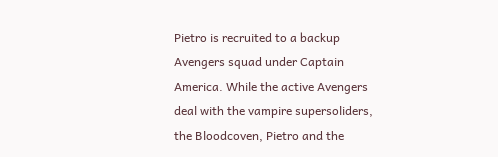Pietro is recruited to a backup Avengers squad under Captain America. While the active Avengers deal with the vampire supersoliders, the Bloodcoven, Pietro and the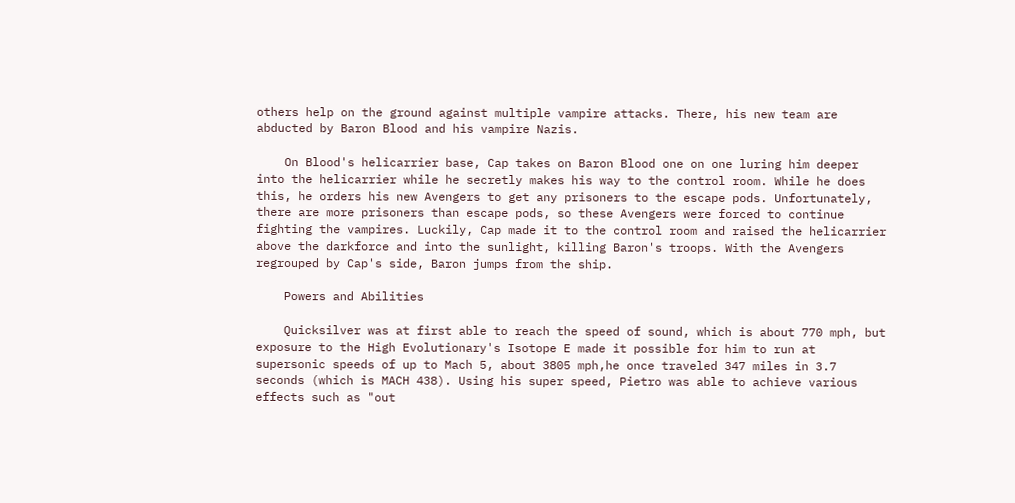others help on the ground against multiple vampire attacks. There, his new team are abducted by Baron Blood and his vampire Nazis.

    On Blood's helicarrier base, Cap takes on Baron Blood one on one luring him deeper into the helicarrier while he secretly makes his way to the control room. While he does this, he orders his new Avengers to get any prisoners to the escape pods. Unfortunately, there are more prisoners than escape pods, so these Avengers were forced to continue fighting the vampires. Luckily, Cap made it to the control room and raised the helicarrier above the darkforce and into the sunlight, killing Baron's troops. With the Avengers regrouped by Cap's side, Baron jumps from the ship.

    Powers and Abilities

    Quicksilver was at first able to reach the speed of sound, which is about 770 mph, but exposure to the High Evolutionary's Isotope E made it possible for him to run at supersonic speeds of up to Mach 5, about 3805 mph,he once traveled 347 miles in 3.7 seconds (which is MACH 438). Using his super speed, Pietro was able to achieve various effects such as "out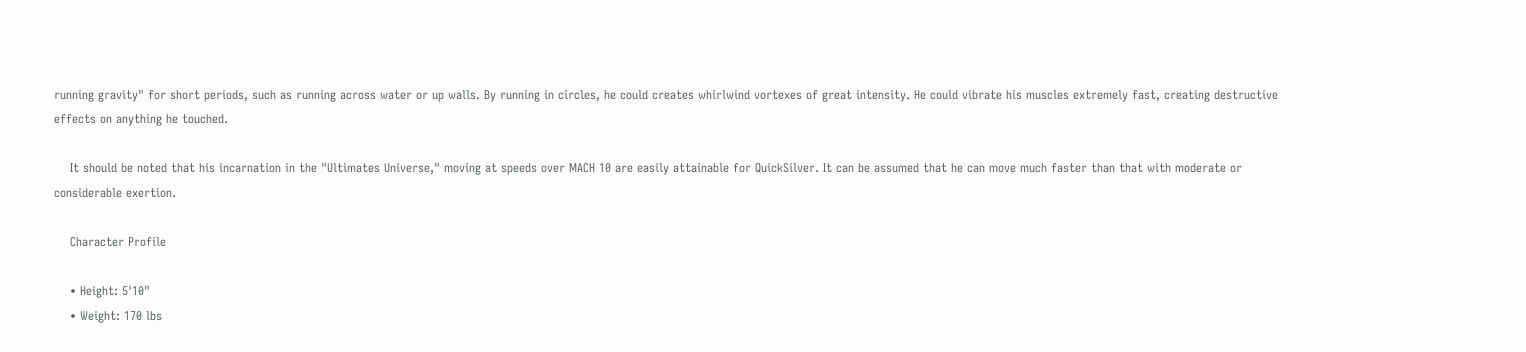running gravity" for short periods, such as running across water or up walls. By running in circles, he could creates whirlwind vortexes of great intensity. He could vibrate his muscles extremely fast, creating destructive effects on anything he touched.

    It should be noted that his incarnation in the "Ultimates Universe," moving at speeds over MACH 10 are easily attainable for QuickSilver. It can be assumed that he can move much faster than that with moderate or considerable exertion.

    Character Profile

    • Height: 5'10"
    • Weight: 170 lbs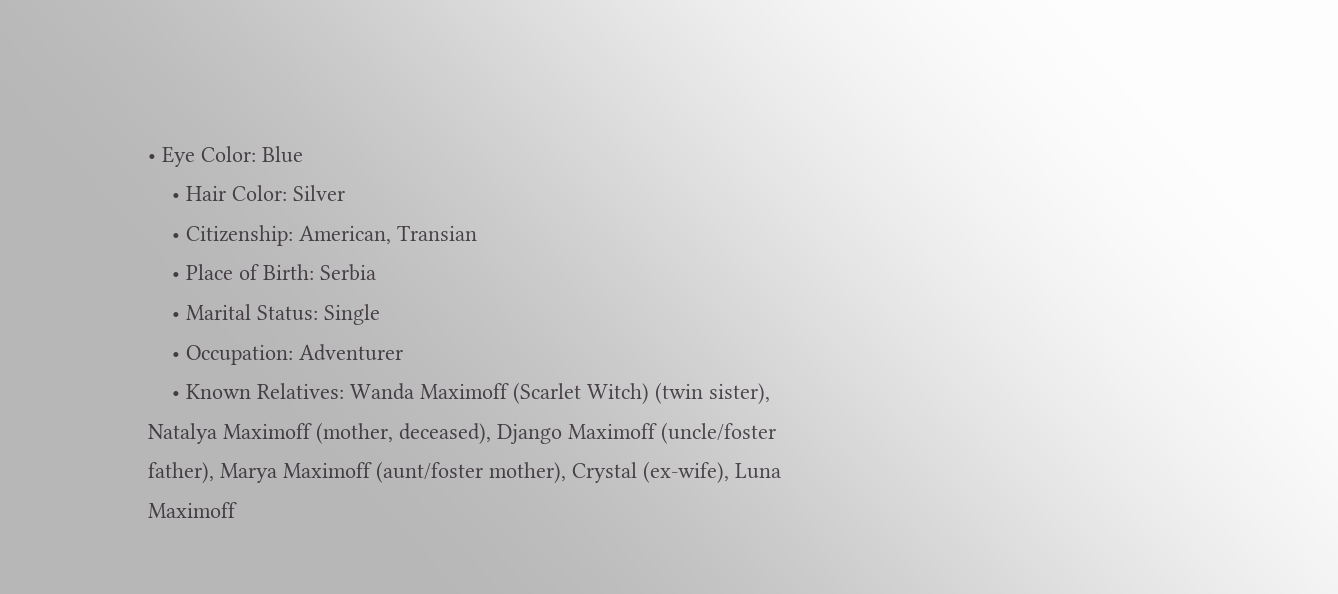• Eye Color: Blue
    • Hair Color: Silver
    • Citizenship: American, Transian
    • Place of Birth: Serbia
    • Marital Status: Single
    • Occupation: Adventurer
    • Known Relatives: Wanda Maximoff (Scarlet Witch) (twin sister), Natalya Maximoff (mother, deceased), Django Maximoff (uncle/foster father), Marya Maximoff (aunt/foster mother), Crystal (ex-wife), Luna Maximoff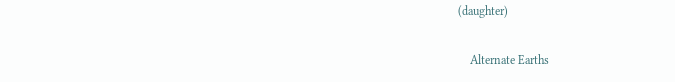(daughter)

    Alternate Earths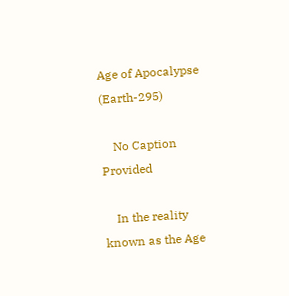Age of Apocalypse (Earth-295)

    No Caption Provided

    In the reality known as the Age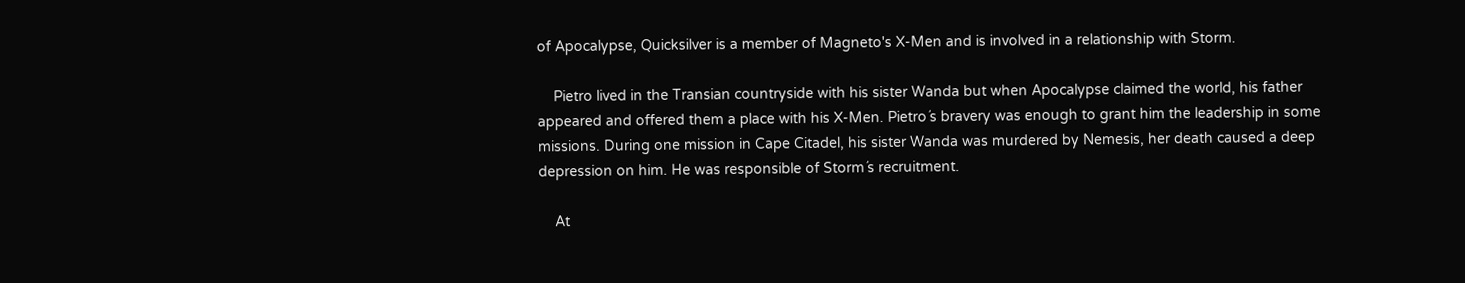of Apocalypse, Quicksilver is a member of Magneto's X-Men and is involved in a relationship with Storm.

    Pietro lived in the Transian countryside with his sister Wanda but when Apocalypse claimed the world, his father appeared and offered them a place with his X-Men. Pietro´s bravery was enough to grant him the leadership in some missions. During one mission in Cape Citadel, his sister Wanda was murdered by Nemesis, her death caused a deep depression on him. He was responsible of Storm´s recruitment.

    At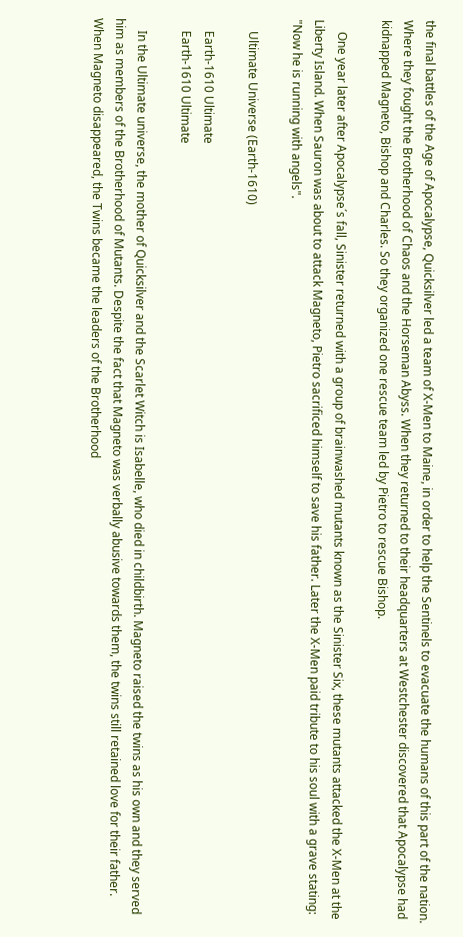the final battles of the Age of Apocalypse, Quicksilver led a team of X-Men to Maine, in order to help the Sentinels to evacuate the humans of this part of the nation. Where they fought the Brotherhood of Chaos and the Horseman Abyss. When they returned to their headquarters at Westchester discovered that Apocalypse had kidnapped Magneto, Bishop and Charles. So they organized one rescue team led by Pietro to rescue Bishop.

    One year later after Apocalypse´s fall, Sinister returned with a group of brainwashed mutants known as the Sinister Six, these mutants attacked the X-Men at the Liberty Island. When Sauron was about to attack Magneto, Pietro sacrificed himself to save his father. Later the X-Men paid tribute to his soul with a grave stating: "Now he is running with angels".

    Ultimate Universe (Earth-1610)

    Earth-1610 Ultimate
    Earth-1610 Ultimate

    In the Ultimate universe, the mother of Quicksilver and the Scarlet Witch is Isabelle, who died in childbirth. Magneto raised the twins as his own and they served him as members of the Brotherhood of Mutants. Despite the fact that Magneto was verbally abusive towards them, the twins still retained love for their father. When Magneto disappeared, the Twins became the leaders of the Brotherhood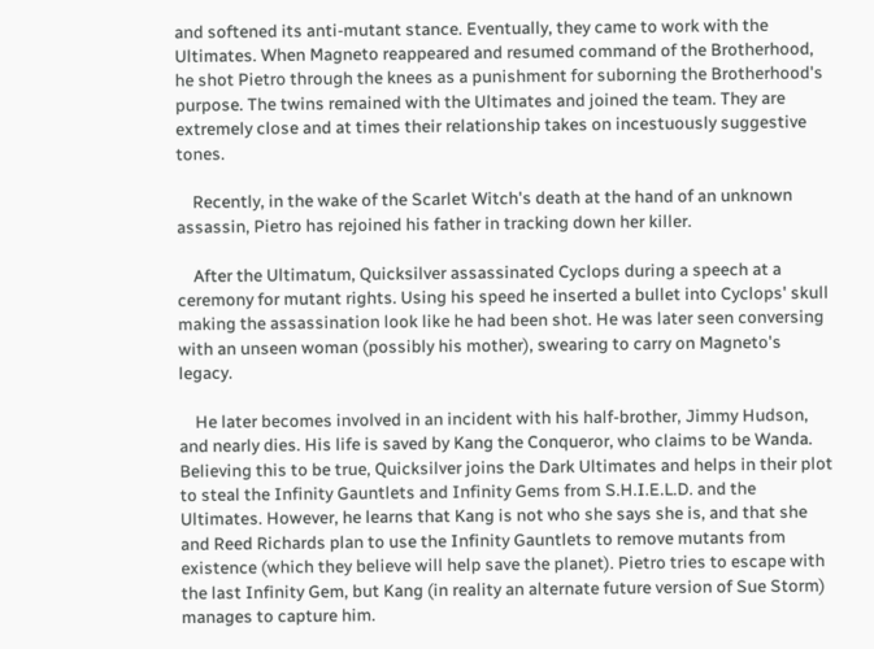and softened its anti-mutant stance. Eventually, they came to work with the Ultimates. When Magneto reappeared and resumed command of the Brotherhood, he shot Pietro through the knees as a punishment for suborning the Brotherhood's purpose. The twins remained with the Ultimates and joined the team. They are extremely close and at times their relationship takes on incestuously suggestive tones.

    Recently, in the wake of the Scarlet Witch's death at the hand of an unknown assassin, Pietro has rejoined his father in tracking down her killer.

    After the Ultimatum, Quicksilver assassinated Cyclops during a speech at a ceremony for mutant rights. Using his speed he inserted a bullet into Cyclops' skull making the assassination look like he had been shot. He was later seen conversing with an unseen woman (possibly his mother), swearing to carry on Magneto's legacy.

    He later becomes involved in an incident with his half-brother, Jimmy Hudson, and nearly dies. His life is saved by Kang the Conqueror, who claims to be Wanda. Believing this to be true, Quicksilver joins the Dark Ultimates and helps in their plot to steal the Infinity Gauntlets and Infinity Gems from S.H.I.E.L.D. and the Ultimates. However, he learns that Kang is not who she says she is, and that she and Reed Richards plan to use the Infinity Gauntlets to remove mutants from existence (which they believe will help save the planet). Pietro tries to escape with the last Infinity Gem, but Kang (in reality an alternate future version of Sue Storm) manages to capture him.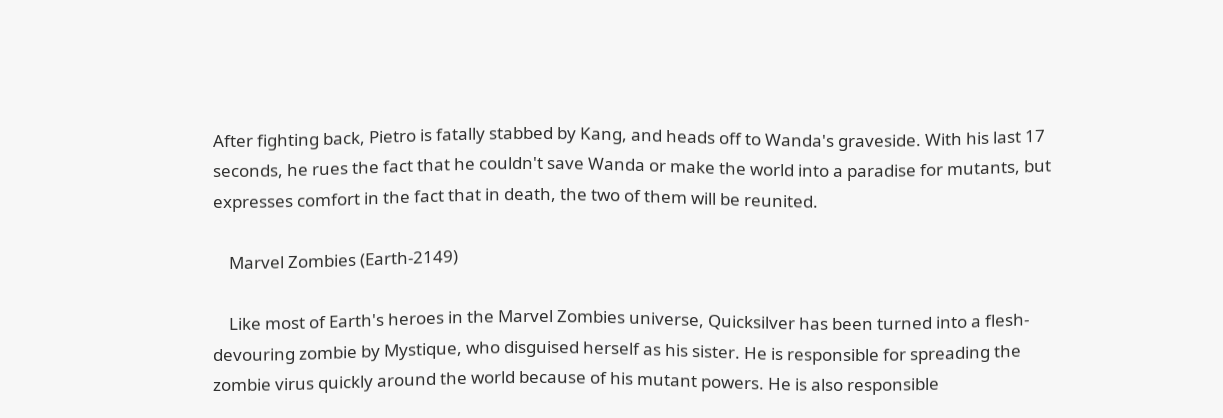After fighting back, Pietro is fatally stabbed by Kang, and heads off to Wanda's graveside. With his last 17 seconds, he rues the fact that he couldn't save Wanda or make the world into a paradise for mutants, but expresses comfort in the fact that in death, the two of them will be reunited.

    Marvel Zombies (Earth-2149)

    Like most of Earth's heroes in the Marvel Zombies universe, Quicksilver has been turned into a flesh-devouring zombie by Mystique, who disguised herself as his sister. He is responsible for spreading the zombie virus quickly around the world because of his mutant powers. He is also responsible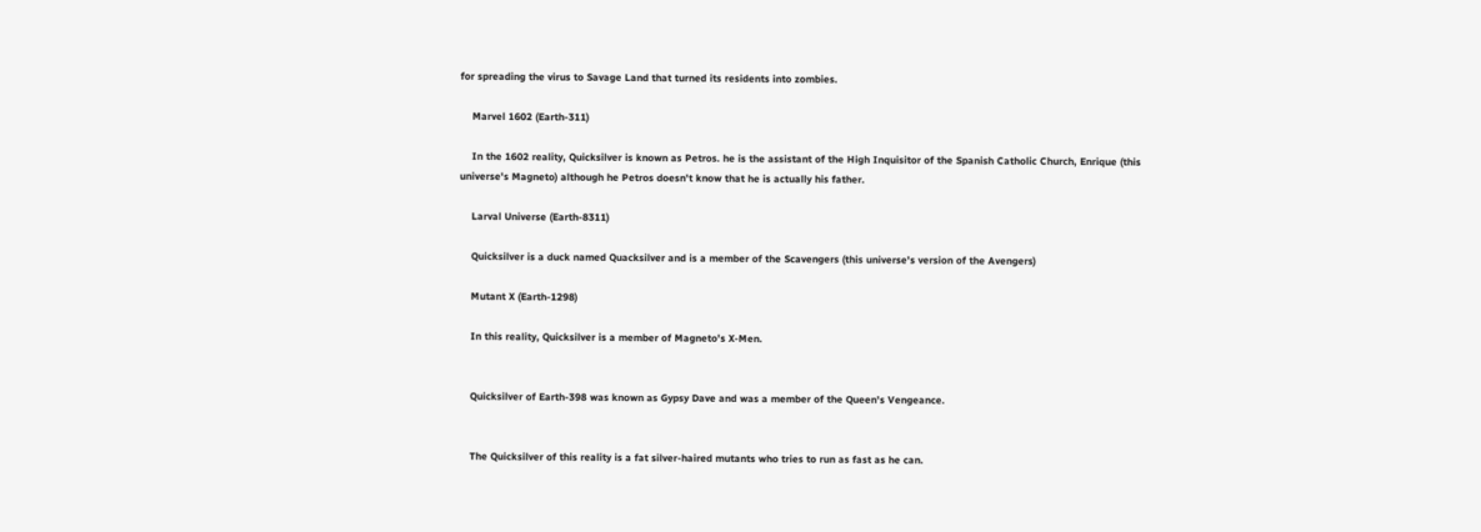for spreading the virus to Savage Land that turned its residents into zombies.

    Marvel 1602 (Earth-311)

    In the 1602 reality, Quicksilver is known as Petros. he is the assistant of the High Inquisitor of the Spanish Catholic Church, Enrique (this universe's Magneto) although he Petros doesn't know that he is actually his father.

    Larval Universe (Earth-8311)

    Quicksilver is a duck named Quacksilver and is a member of the Scavengers (this universe's version of the Avengers)

    Mutant X (Earth-1298)

    In this reality, Quicksilver is a member of Magneto's X-Men.


    Quicksilver of Earth-398 was known as Gypsy Dave and was a member of the Queen's Vengeance.


    The Quicksilver of this reality is a fat silver-haired mutants who tries to run as fast as he can.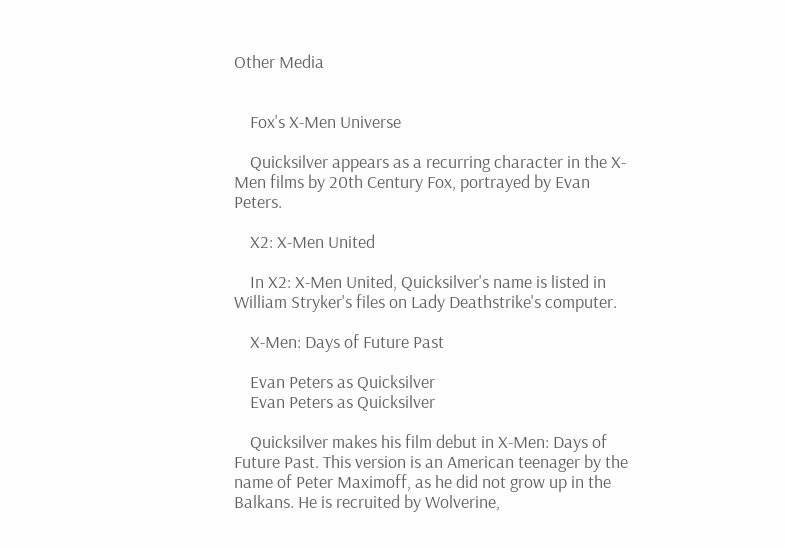Other Media


    Fox's X-Men Universe

    Quicksilver appears as a recurring character in the X-Men films by 20th Century Fox, portrayed by Evan Peters.

    X2: X-Men United

    In X2: X-Men United, Quicksilver's name is listed in William Stryker's files on Lady Deathstrike's computer.

    X-Men: Days of Future Past

    Evan Peters as Quicksilver
    Evan Peters as Quicksilver

    Quicksilver makes his film debut in X-Men: Days of Future Past. This version is an American teenager by the name of Peter Maximoff, as he did not grow up in the Balkans. He is recruited by Wolverine,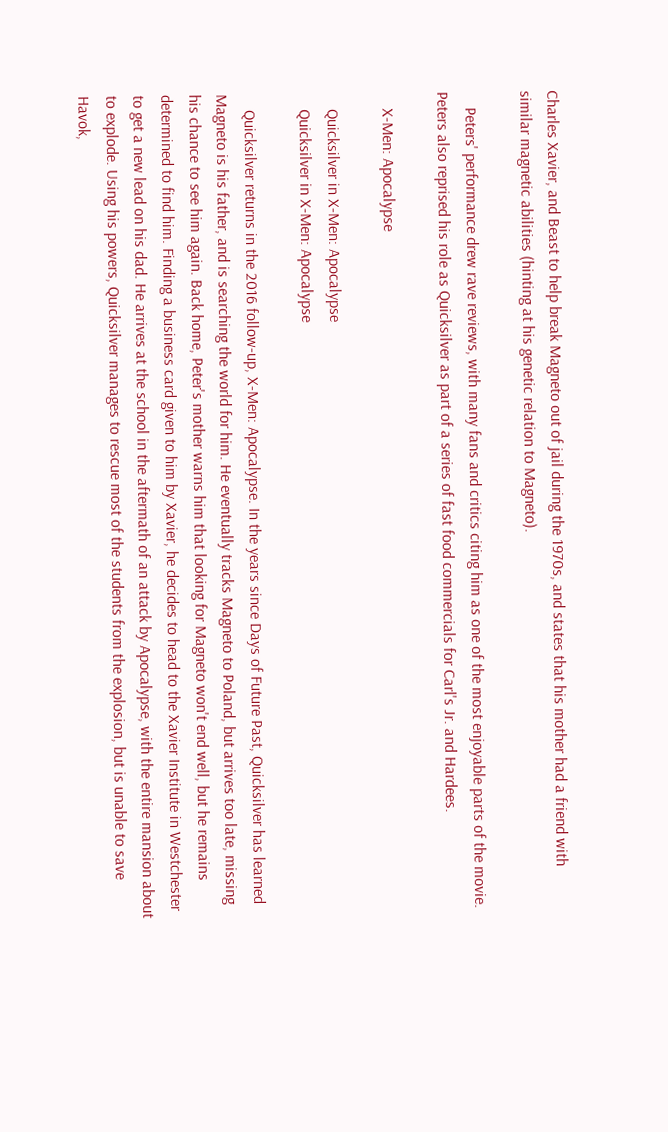Charles Xavier, and Beast to help break Magneto out of jail during the 1970s, and states that his mother had a friend with similar magnetic abilities (hinting at his genetic relation to Magneto).

    Peters' performance drew rave reviews, with many fans and critics citing him as one of the most enjoyable parts of the movie. Peters also reprised his role as Quicksilver as part of a series of fast food commercials for Carl's Jr. and Hardees.

    X-Men: Apocalypse

    Quicksilver in X-Men: Apocalypse
    Quicksilver in X-Men: Apocalypse

    Quicksilver returns in the 2016 follow-up, X-Men: Apocalypse. In the years since Days of Future Past, Quicksilver has learned Magneto is his father, and is searching the world for him. He eventually tracks Magneto to Poland, but arrives too late, missing his chance to see him again. Back home, Peter's mother warns him that looking for Magneto won't end well, but he remains determined to find him. Finding a business card given to him by Xavier, he decides to head to the Xavier Institute in Westchester to get a new lead on his dad. He arrives at the school in the aftermath of an attack by Apocalypse, with the entire mansion about to explode. Using his powers, Quicksilver manages to rescue most of the students from the explosion, but is unable to save Havok,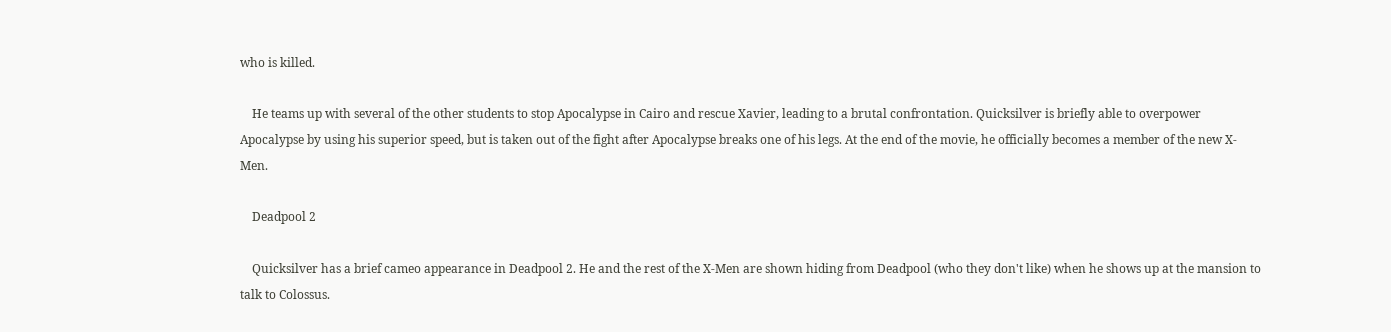who is killed.

    He teams up with several of the other students to stop Apocalypse in Cairo and rescue Xavier, leading to a brutal confrontation. Quicksilver is briefly able to overpower Apocalypse by using his superior speed, but is taken out of the fight after Apocalypse breaks one of his legs. At the end of the movie, he officially becomes a member of the new X-Men.

    Deadpool 2

    Quicksilver has a brief cameo appearance in Deadpool 2. He and the rest of the X-Men are shown hiding from Deadpool (who they don't like) when he shows up at the mansion to talk to Colossus.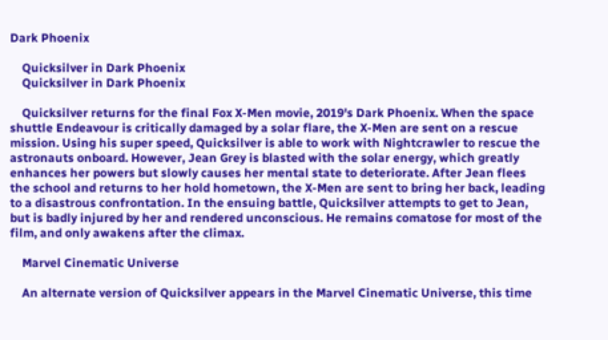Dark Phoenix

    Quicksilver in Dark Phoenix
    Quicksilver in Dark Phoenix

    Quicksilver returns for the final Fox X-Men movie, 2019's Dark Phoenix. When the space shuttle Endeavour is critically damaged by a solar flare, the X-Men are sent on a rescue mission. Using his super speed, Quicksilver is able to work with Nightcrawler to rescue the astronauts onboard. However, Jean Grey is blasted with the solar energy, which greatly enhances her powers but slowly causes her mental state to deteriorate. After Jean flees the school and returns to her hold hometown, the X-Men are sent to bring her back, leading to a disastrous confrontation. In the ensuing battle, Quicksilver attempts to get to Jean, but is badly injured by her and rendered unconscious. He remains comatose for most of the film, and only awakens after the climax.

    Marvel Cinematic Universe

    An alternate version of Quicksilver appears in the Marvel Cinematic Universe, this time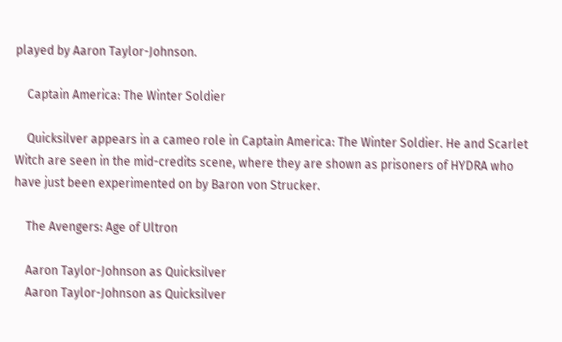played by Aaron Taylor-Johnson.

    Captain America: The Winter Soldier

    Quicksilver appears in a cameo role in Captain America: The Winter Soldier. He and Scarlet Witch are seen in the mid-credits scene, where they are shown as prisoners of HYDRA who have just been experimented on by Baron von Strucker.

    The Avengers: Age of Ultron

    Aaron Taylor-Johnson as Quicksilver
    Aaron Taylor-Johnson as Quicksilver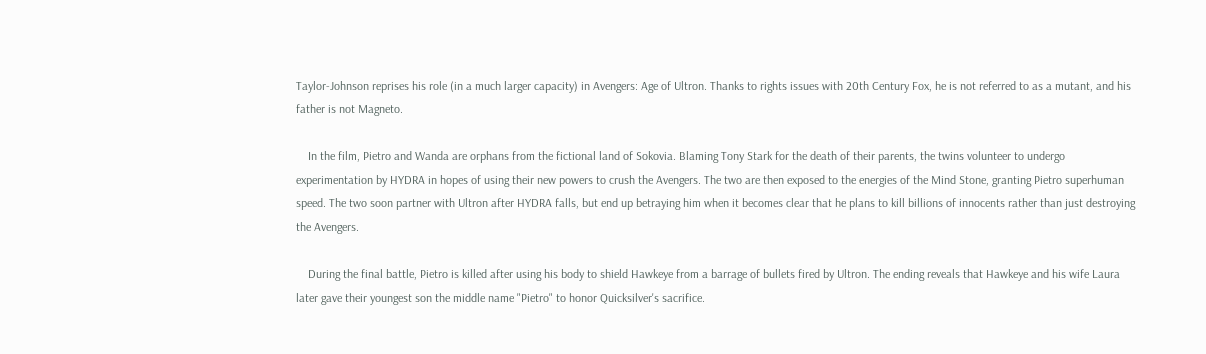Taylor-Johnson reprises his role (in a much larger capacity) in Avengers: Age of Ultron. Thanks to rights issues with 20th Century Fox, he is not referred to as a mutant, and his father is not Magneto.

    In the film, Pietro and Wanda are orphans from the fictional land of Sokovia. Blaming Tony Stark for the death of their parents, the twins volunteer to undergo experimentation by HYDRA in hopes of using their new powers to crush the Avengers. The two are then exposed to the energies of the Mind Stone, granting Pietro superhuman speed. The two soon partner with Ultron after HYDRA falls, but end up betraying him when it becomes clear that he plans to kill billions of innocents rather than just destroying the Avengers.

    During the final battle, Pietro is killed after using his body to shield Hawkeye from a barrage of bullets fired by Ultron. The ending reveals that Hawkeye and his wife Laura later gave their youngest son the middle name "Pietro" to honor Quicksilver's sacrifice.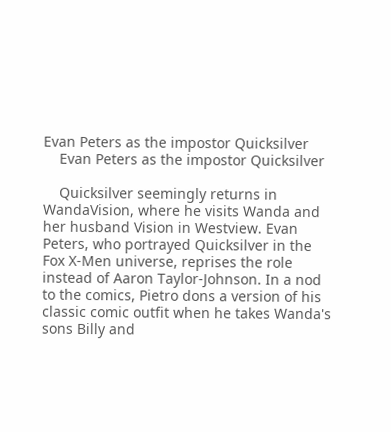Evan Peters as the impostor Quicksilver
    Evan Peters as the impostor Quicksilver

    Quicksilver seemingly returns in WandaVision, where he visits Wanda and her husband Vision in Westview. Evan Peters, who portrayed Quicksilver in the Fox X-Men universe, reprises the role instead of Aaron Taylor-Johnson. In a nod to the comics, Pietro dons a version of his classic comic outfit when he takes Wanda's sons Billy and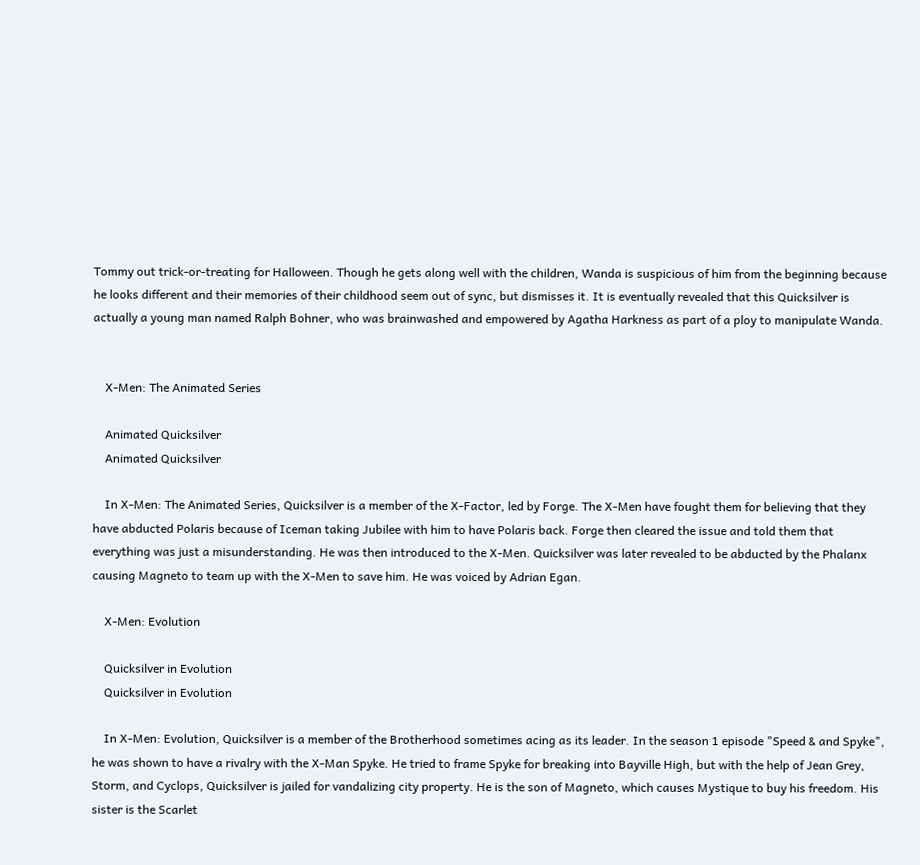Tommy out trick-or-treating for Halloween. Though he gets along well with the children, Wanda is suspicious of him from the beginning because he looks different and their memories of their childhood seem out of sync, but dismisses it. It is eventually revealed that this Quicksilver is actually a young man named Ralph Bohner, who was brainwashed and empowered by Agatha Harkness as part of a ploy to manipulate Wanda.


    X-Men: The Animated Series

    Animated Quicksilver
    Animated Quicksilver

    In X-Men: The Animated Series, Quicksilver is a member of the X-Factor, led by Forge. The X-Men have fought them for believing that they have abducted Polaris because of Iceman taking Jubilee with him to have Polaris back. Forge then cleared the issue and told them that everything was just a misunderstanding. He was then introduced to the X-Men. Quicksilver was later revealed to be abducted by the Phalanx causing Magneto to team up with the X-Men to save him. He was voiced by Adrian Egan.

    X-Men: Evolution

    Quicksilver in Evolution
    Quicksilver in Evolution

    In X-Men: Evolution, Quicksilver is a member of the Brotherhood sometimes acing as its leader. In the season 1 episode "Speed & and Spyke", he was shown to have a rivalry with the X-Man Spyke. He tried to frame Spyke for breaking into Bayville High, but with the help of Jean Grey, Storm, and Cyclops, Quicksilver is jailed for vandalizing city property. He is the son of Magneto, which causes Mystique to buy his freedom. His sister is the Scarlet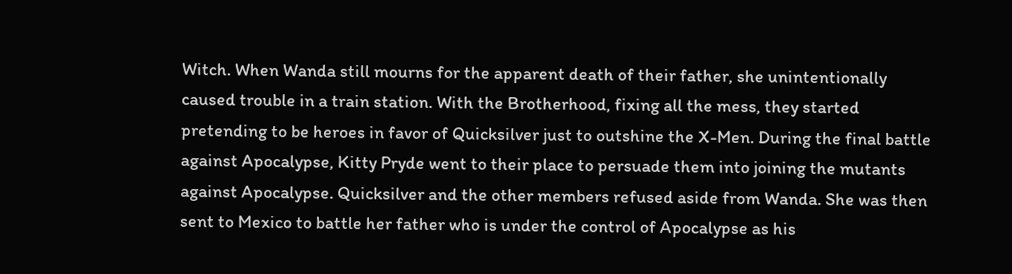Witch. When Wanda still mourns for the apparent death of their father, she unintentionally caused trouble in a train station. With the Brotherhood, fixing all the mess, they started pretending to be heroes in favor of Quicksilver just to outshine the X-Men. During the final battle against Apocalypse, Kitty Pryde went to their place to persuade them into joining the mutants against Apocalypse. Quicksilver and the other members refused aside from Wanda. She was then sent to Mexico to battle her father who is under the control of Apocalypse as his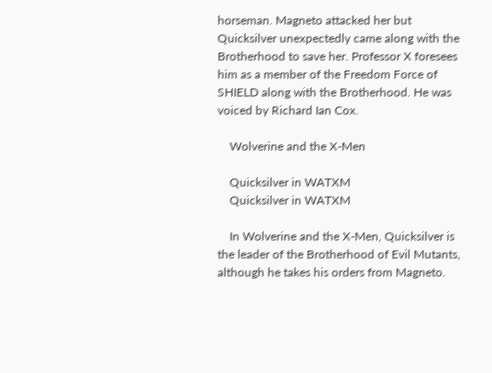horseman. Magneto attacked her but Quicksilver unexpectedly came along with the Brotherhood to save her. Professor X foresees him as a member of the Freedom Force of SHIELD along with the Brotherhood. He was voiced by Richard Ian Cox.

    Wolverine and the X-Men

    Quicksilver in WATXM
    Quicksilver in WATXM

    In Wolverine and the X-Men, Quicksilver is the leader of the Brotherhood of Evil Mutants, although he takes his orders from Magneto.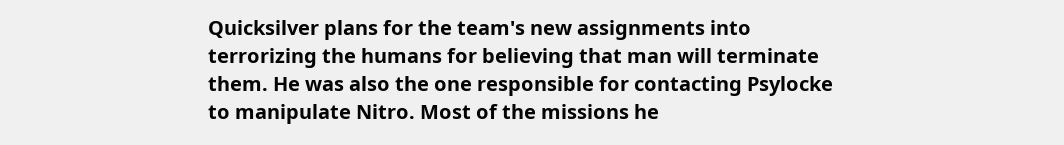Quicksilver plans for the team's new assignments into terrorizing the humans for believing that man will terminate them. He was also the one responsible for contacting Psylocke to manipulate Nitro. Most of the missions he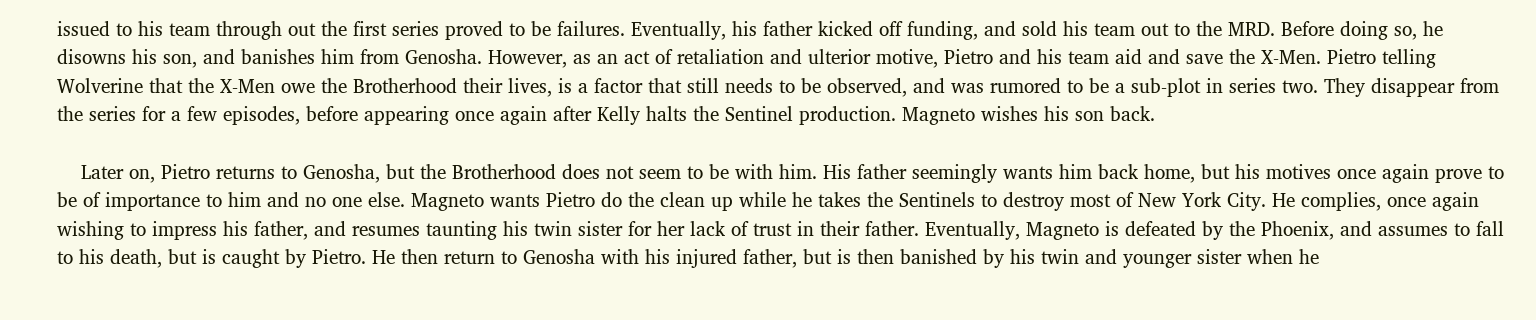issued to his team through out the first series proved to be failures. Eventually, his father kicked off funding, and sold his team out to the MRD. Before doing so, he disowns his son, and banishes him from Genosha. However, as an act of retaliation and ulterior motive, Pietro and his team aid and save the X-Men. Pietro telling Wolverine that the X-Men owe the Brotherhood their lives, is a factor that still needs to be observed, and was rumored to be a sub-plot in series two. They disappear from the series for a few episodes, before appearing once again after Kelly halts the Sentinel production. Magneto wishes his son back.

    Later on, Pietro returns to Genosha, but the Brotherhood does not seem to be with him. His father seemingly wants him back home, but his motives once again prove to be of importance to him and no one else. Magneto wants Pietro do the clean up while he takes the Sentinels to destroy most of New York City. He complies, once again wishing to impress his father, and resumes taunting his twin sister for her lack of trust in their father. Eventually, Magneto is defeated by the Phoenix, and assumes to fall to his death, but is caught by Pietro. He then return to Genosha with his injured father, but is then banished by his twin and younger sister when he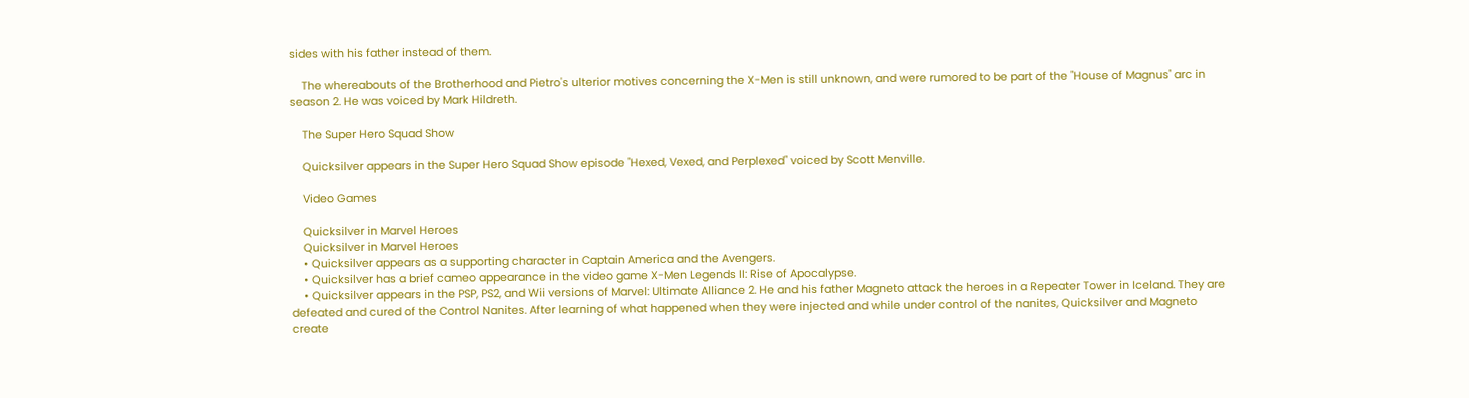sides with his father instead of them.

    The whereabouts of the Brotherhood and Pietro's ulterior motives concerning the X-Men is still unknown, and were rumored to be part of the "House of Magnus" arc in season 2. He was voiced by Mark Hildreth.

    The Super Hero Squad Show

    Quicksilver appears in the Super Hero Squad Show episode "Hexed, Vexed, and Perplexed" voiced by Scott Menville.

    Video Games

    Quicksilver in Marvel Heroes
    Quicksilver in Marvel Heroes
    • Quicksilver appears as a supporting character in Captain America and the Avengers.
    • Quicksilver has a brief cameo appearance in the video game X-Men Legends II: Rise of Apocalypse.
    • Quicksilver appears in the PSP, PS2, and Wii versions of Marvel: Ultimate Alliance 2. He and his father Magneto attack the heroes in a Repeater Tower in Iceland. They are defeated and cured of the Control Nanites. After learning of what happened when they were injected and while under control of the nanites, Quicksilver and Magneto create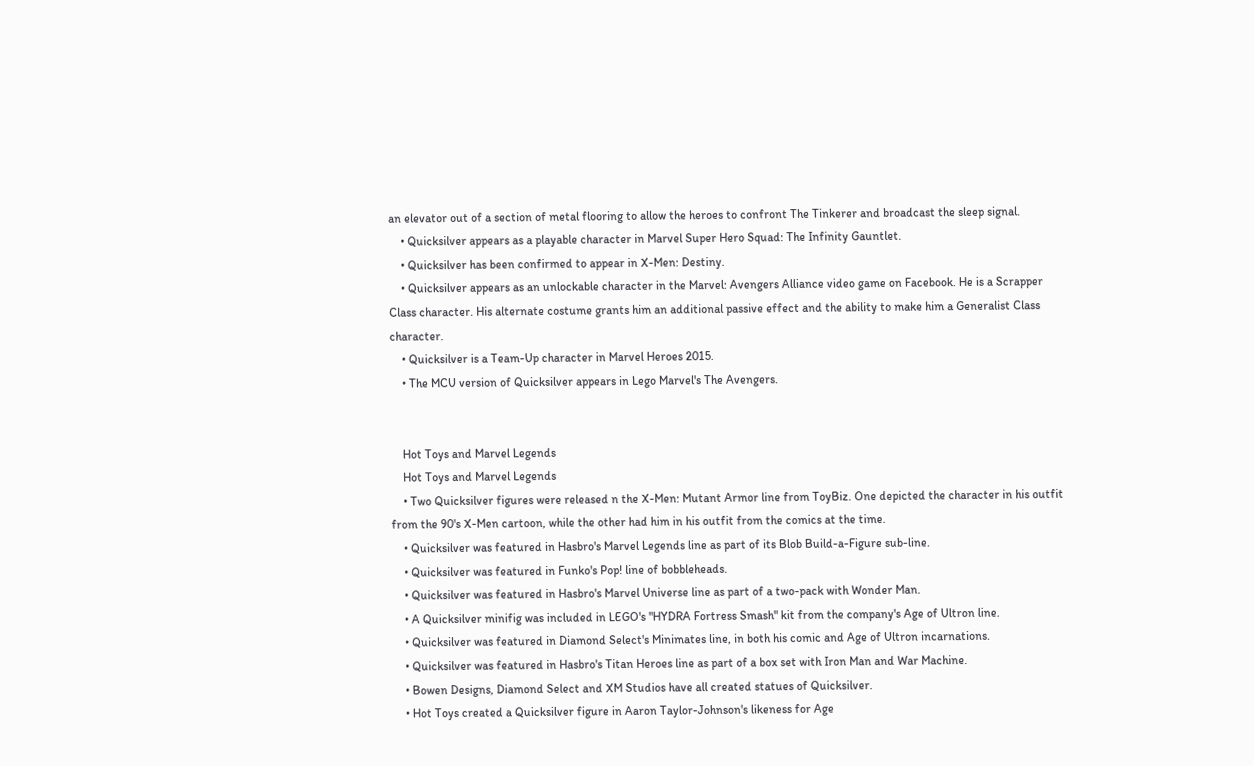an elevator out of a section of metal flooring to allow the heroes to confront The Tinkerer and broadcast the sleep signal.
    • Quicksilver appears as a playable character in Marvel Super Hero Squad: The Infinity Gauntlet.
    • Quicksilver has been confirmed to appear in X-Men: Destiny.
    • Quicksilver appears as an unlockable character in the Marvel: Avengers Alliance video game on Facebook. He is a Scrapper Class character. His alternate costume grants him an additional passive effect and the ability to make him a Generalist Class character.
    • Quicksilver is a Team-Up character in Marvel Heroes 2015.
    • The MCU version of Quicksilver appears in Lego Marvel's The Avengers.


    Hot Toys and Marvel Legends
    Hot Toys and Marvel Legends
    • Two Quicksilver figures were released n the X-Men: Mutant Armor line from ToyBiz. One depicted the character in his outfit from the 90's X-Men cartoon, while the other had him in his outfit from the comics at the time.
    • Quicksilver was featured in Hasbro's Marvel Legends line as part of its Blob Build-a-Figure sub-line.
    • Quicksilver was featured in Funko's Pop! line of bobbleheads.
    • Quicksilver was featured in Hasbro's Marvel Universe line as part of a two-pack with Wonder Man.
    • A Quicksilver minifig was included in LEGO's "HYDRA Fortress Smash" kit from the company's Age of Ultron line.
    • Quicksilver was featured in Diamond Select's Minimates line, in both his comic and Age of Ultron incarnations.
    • Quicksilver was featured in Hasbro's Titan Heroes line as part of a box set with Iron Man and War Machine.
    • Bowen Designs, Diamond Select and XM Studios have all created statues of Quicksilver.
    • Hot Toys created a Quicksilver figure in Aaron Taylor-Johnson's likeness for Age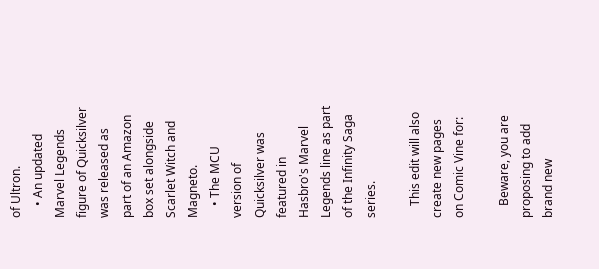of Ultron.
    • An updated Marvel Legends figure of Quicksilver was released as part of an Amazon box set alongside Scarlet Witch and Magneto.
    • The MCU version of Quicksilver was featured in Hasbro's Marvel Legends line as part of the Infinity Saga series.

    This edit will also create new pages on Comic Vine for:

    Beware, you are proposing to add brand new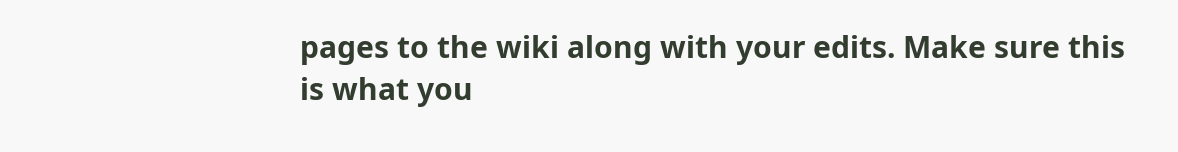pages to the wiki along with your edits. Make sure this is what you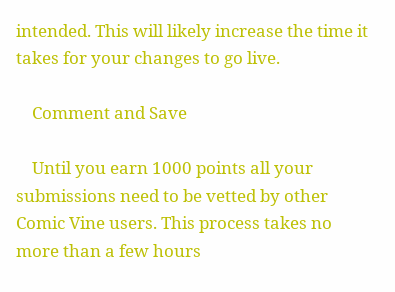intended. This will likely increase the time it takes for your changes to go live.

    Comment and Save

    Until you earn 1000 points all your submissions need to be vetted by other Comic Vine users. This process takes no more than a few hours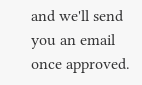and we'll send you an email once approved.